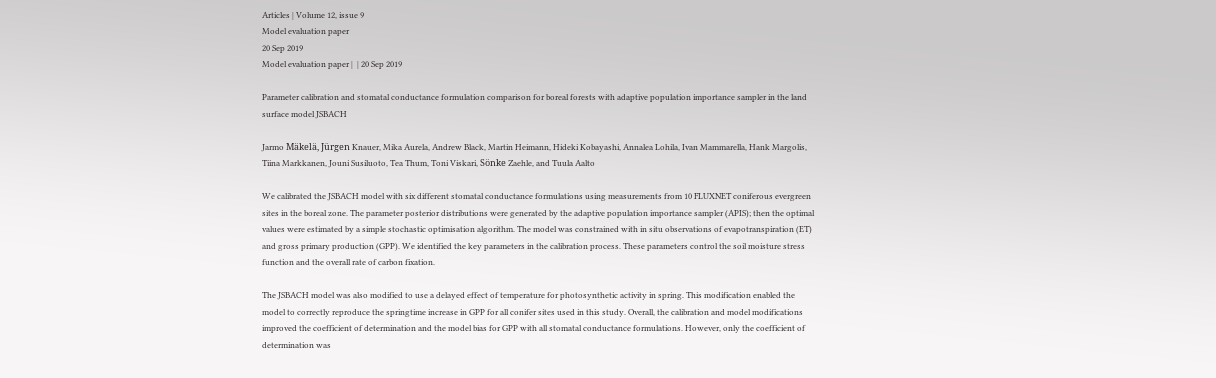Articles | Volume 12, issue 9
Model evaluation paper
20 Sep 2019
Model evaluation paper |  | 20 Sep 2019

Parameter calibration and stomatal conductance formulation comparison for boreal forests with adaptive population importance sampler in the land surface model JSBACH

Jarmo Mäkelä, Jürgen Knauer, Mika Aurela, Andrew Black, Martin Heimann, Hideki Kobayashi, Annalea Lohila, Ivan Mammarella, Hank Margolis, Tiina Markkanen, Jouni Susiluoto, Tea Thum, Toni Viskari, Sönke Zaehle, and Tuula Aalto

We calibrated the JSBACH model with six different stomatal conductance formulations using measurements from 10 FLUXNET coniferous evergreen sites in the boreal zone. The parameter posterior distributions were generated by the adaptive population importance sampler (APIS); then the optimal values were estimated by a simple stochastic optimisation algorithm. The model was constrained with in situ observations of evapotranspiration (ET) and gross primary production (GPP). We identified the key parameters in the calibration process. These parameters control the soil moisture stress function and the overall rate of carbon fixation.

The JSBACH model was also modified to use a delayed effect of temperature for photosynthetic activity in spring. This modification enabled the model to correctly reproduce the springtime increase in GPP for all conifer sites used in this study. Overall, the calibration and model modifications improved the coefficient of determination and the model bias for GPP with all stomatal conductance formulations. However, only the coefficient of determination was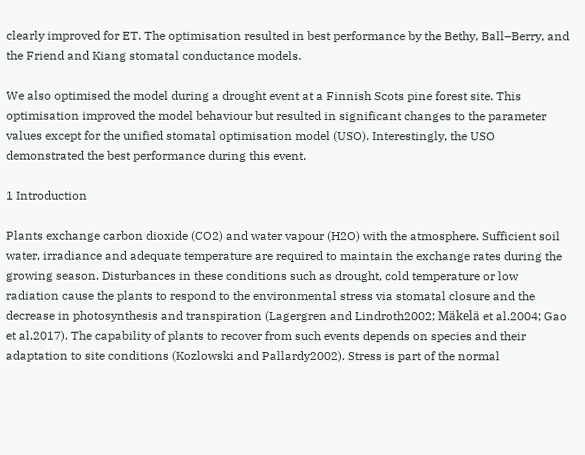clearly improved for ET. The optimisation resulted in best performance by the Bethy, Ball–Berry, and the Friend and Kiang stomatal conductance models.

We also optimised the model during a drought event at a Finnish Scots pine forest site. This optimisation improved the model behaviour but resulted in significant changes to the parameter values except for the unified stomatal optimisation model (USO). Interestingly, the USO demonstrated the best performance during this event.

1 Introduction

Plants exchange carbon dioxide (CO2) and water vapour (H2O) with the atmosphere. Sufficient soil water, irradiance and adequate temperature are required to maintain the exchange rates during the growing season. Disturbances in these conditions such as drought, cold temperature or low radiation cause the plants to respond to the environmental stress via stomatal closure and the decrease in photosynthesis and transpiration (Lagergren and Lindroth2002; Mäkelä et al.2004; Gao et al.2017). The capability of plants to recover from such events depends on species and their adaptation to site conditions (Kozlowski and Pallardy2002). Stress is part of the normal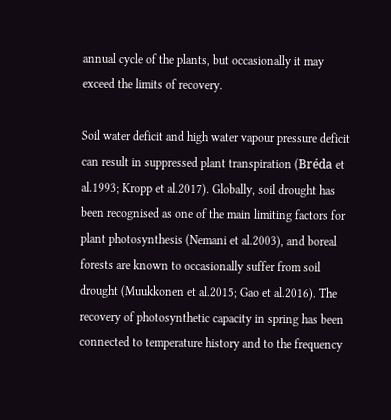annual cycle of the plants, but occasionally it may exceed the limits of recovery.

Soil water deficit and high water vapour pressure deficit can result in suppressed plant transpiration (Bréda et al.1993; Kropp et al.2017). Globally, soil drought has been recognised as one of the main limiting factors for plant photosynthesis (Nemani et al.2003), and boreal forests are known to occasionally suffer from soil drought (Muukkonen et al.2015; Gao et al.2016). The recovery of photosynthetic capacity in spring has been connected to temperature history and to the frequency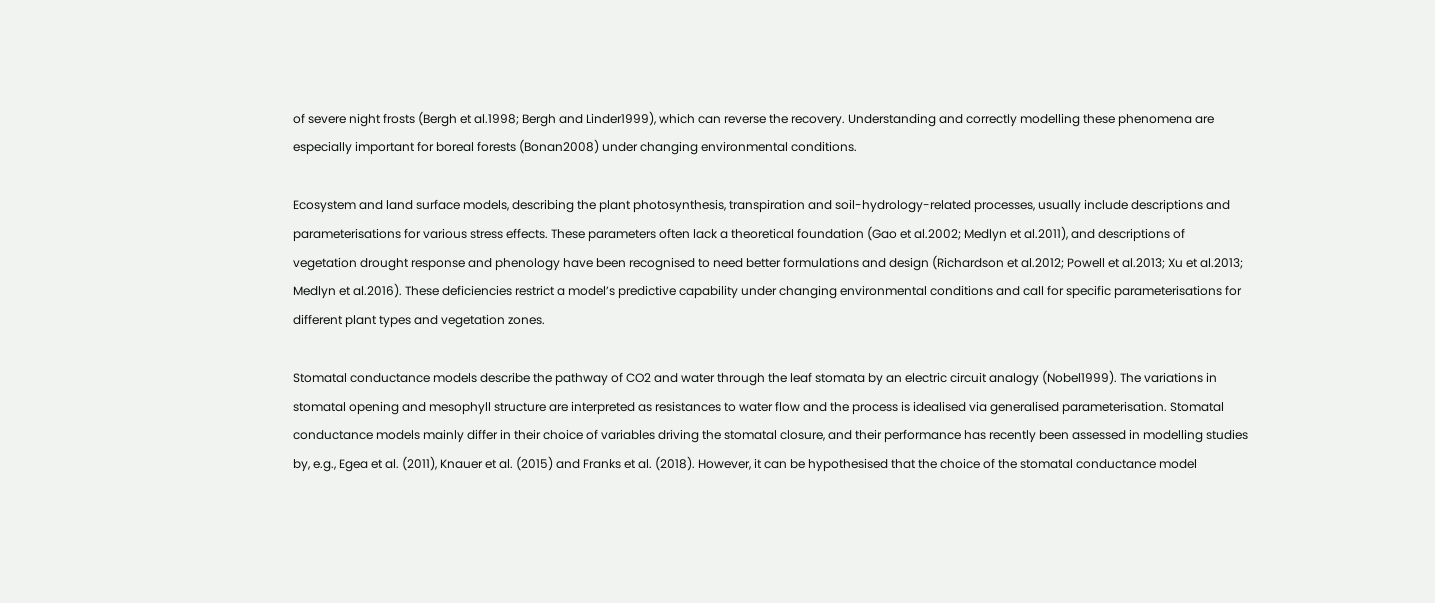of severe night frosts (Bergh et al.1998; Bergh and Linder1999), which can reverse the recovery. Understanding and correctly modelling these phenomena are especially important for boreal forests (Bonan2008) under changing environmental conditions.

Ecosystem and land surface models, describing the plant photosynthesis, transpiration and soil-hydrology-related processes, usually include descriptions and parameterisations for various stress effects. These parameters often lack a theoretical foundation (Gao et al.2002; Medlyn et al.2011), and descriptions of vegetation drought response and phenology have been recognised to need better formulations and design (Richardson et al.2012; Powell et al.2013; Xu et al.2013; Medlyn et al.2016). These deficiencies restrict a model’s predictive capability under changing environmental conditions and call for specific parameterisations for different plant types and vegetation zones.

Stomatal conductance models describe the pathway of CO2 and water through the leaf stomata by an electric circuit analogy (Nobel1999). The variations in stomatal opening and mesophyll structure are interpreted as resistances to water flow and the process is idealised via generalised parameterisation. Stomatal conductance models mainly differ in their choice of variables driving the stomatal closure, and their performance has recently been assessed in modelling studies by, e.g., Egea et al. (2011), Knauer et al. (2015) and Franks et al. (2018). However, it can be hypothesised that the choice of the stomatal conductance model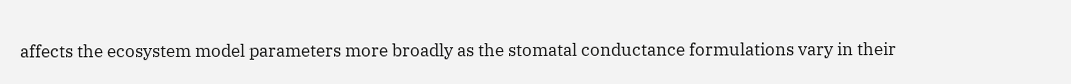affects the ecosystem model parameters more broadly as the stomatal conductance formulations vary in their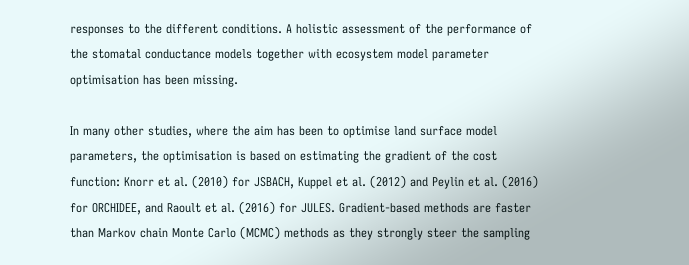responses to the different conditions. A holistic assessment of the performance of the stomatal conductance models together with ecosystem model parameter optimisation has been missing.

In many other studies, where the aim has been to optimise land surface model parameters, the optimisation is based on estimating the gradient of the cost function: Knorr et al. (2010) for JSBACH, Kuppel et al. (2012) and Peylin et al. (2016) for ORCHIDEE, and Raoult et al. (2016) for JULES. Gradient-based methods are faster than Markov chain Monte Carlo (MCMC) methods as they strongly steer the sampling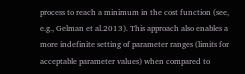process to reach a minimum in the cost function (see, e.g., Gelman et al.2013). This approach also enables a more indefinite setting of parameter ranges (limits for acceptable parameter values) when compared to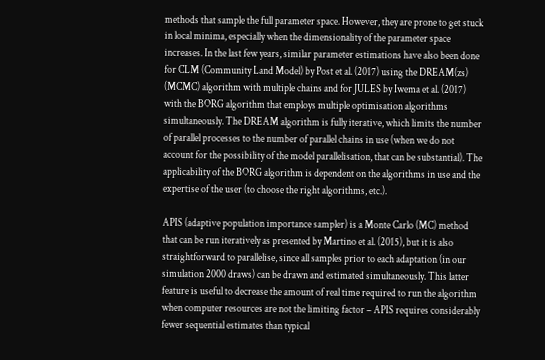methods that sample the full parameter space. However, they are prone to get stuck in local minima, especially when the dimensionality of the parameter space increases. In the last few years, similar parameter estimations have also been done for CLM (Community Land Model) by Post et al. (2017) using the DREAM(zs) (MCMC) algorithm with multiple chains and for JULES by Iwema et al. (2017) with the BORG algorithm that employs multiple optimisation algorithms simultaneously. The DREAM algorithm is fully iterative, which limits the number of parallel processes to the number of parallel chains in use (when we do not account for the possibility of the model parallelisation, that can be substantial). The applicability of the BORG algorithm is dependent on the algorithms in use and the expertise of the user (to choose the right algorithms, etc.).

APIS (adaptive population importance sampler) is a Monte Carlo (MC) method that can be run iteratively as presented by Martino et al. (2015), but it is also straightforward to parallelise, since all samples prior to each adaptation (in our simulation 2000 draws) can be drawn and estimated simultaneously. This latter feature is useful to decrease the amount of real time required to run the algorithm when computer resources are not the limiting factor – APIS requires considerably fewer sequential estimates than typical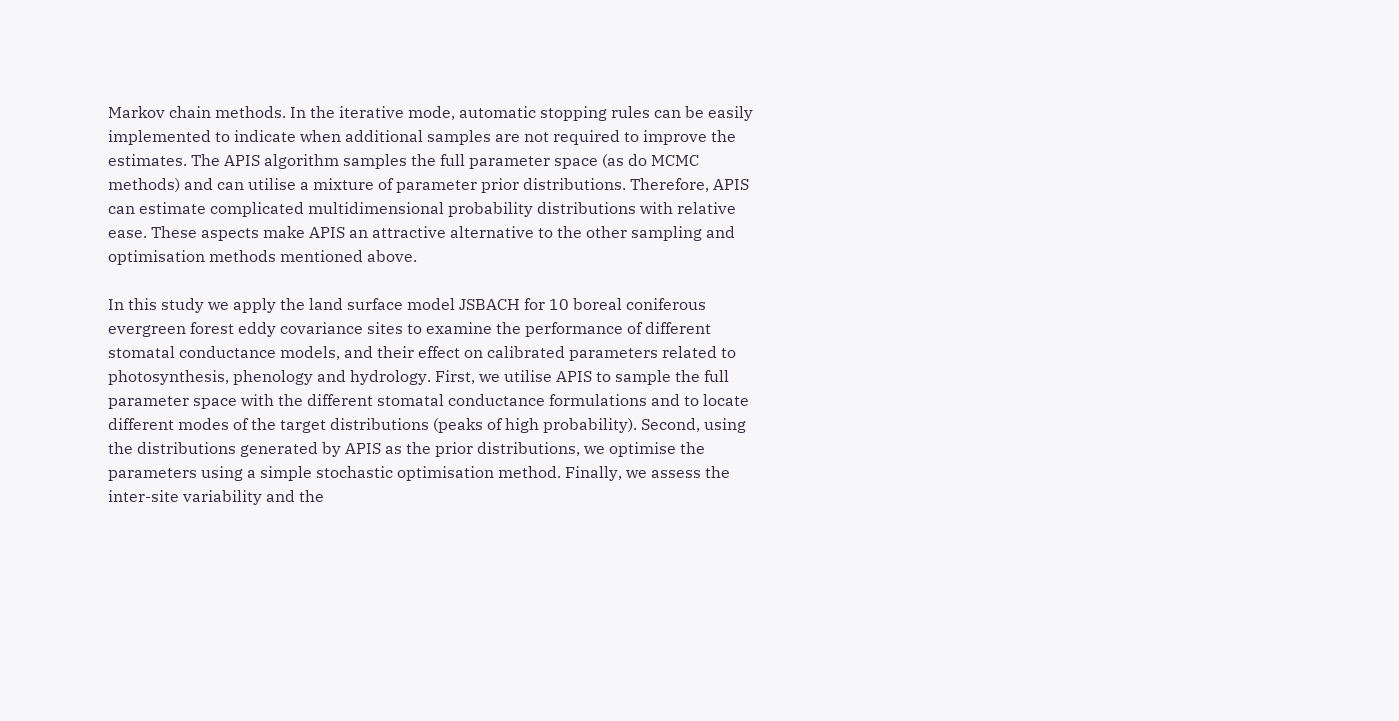Markov chain methods. In the iterative mode, automatic stopping rules can be easily implemented to indicate when additional samples are not required to improve the estimates. The APIS algorithm samples the full parameter space (as do MCMC methods) and can utilise a mixture of parameter prior distributions. Therefore, APIS can estimate complicated multidimensional probability distributions with relative ease. These aspects make APIS an attractive alternative to the other sampling and optimisation methods mentioned above.

In this study we apply the land surface model JSBACH for 10 boreal coniferous evergreen forest eddy covariance sites to examine the performance of different stomatal conductance models, and their effect on calibrated parameters related to photosynthesis, phenology and hydrology. First, we utilise APIS to sample the full parameter space with the different stomatal conductance formulations and to locate different modes of the target distributions (peaks of high probability). Second, using the distributions generated by APIS as the prior distributions, we optimise the parameters using a simple stochastic optimisation method. Finally, we assess the inter-site variability and the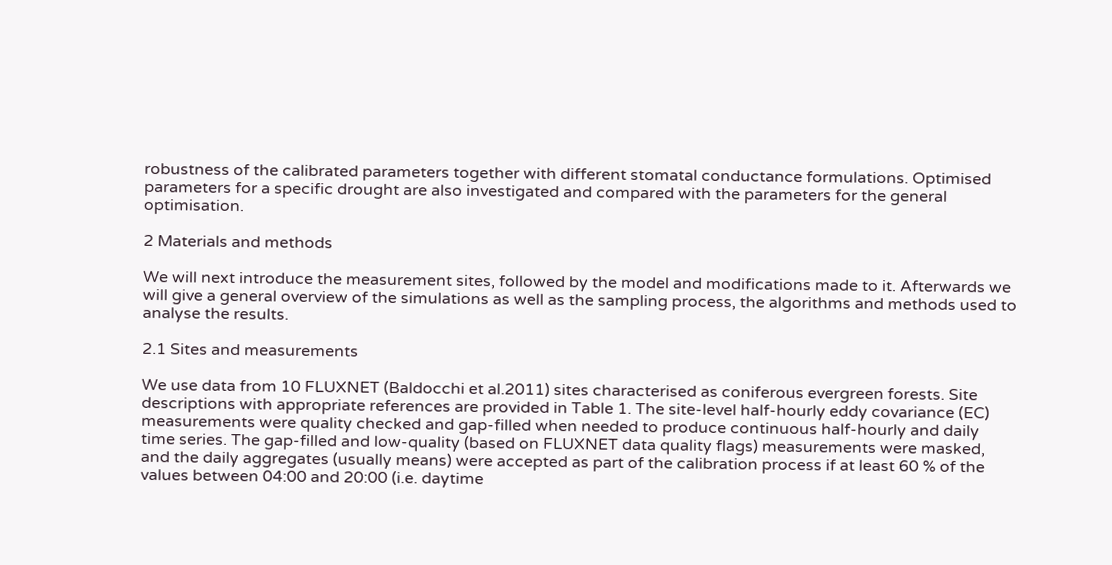robustness of the calibrated parameters together with different stomatal conductance formulations. Optimised parameters for a specific drought are also investigated and compared with the parameters for the general optimisation.

2 Materials and methods

We will next introduce the measurement sites, followed by the model and modifications made to it. Afterwards we will give a general overview of the simulations as well as the sampling process, the algorithms and methods used to analyse the results.

2.1 Sites and measurements

We use data from 10 FLUXNET (Baldocchi et al.2011) sites characterised as coniferous evergreen forests. Site descriptions with appropriate references are provided in Table 1. The site-level half-hourly eddy covariance (EC) measurements were quality checked and gap-filled when needed to produce continuous half-hourly and daily time series. The gap-filled and low-quality (based on FLUXNET data quality flags) measurements were masked, and the daily aggregates (usually means) were accepted as part of the calibration process if at least 60 % of the values between 04:00 and 20:00 (i.e. daytime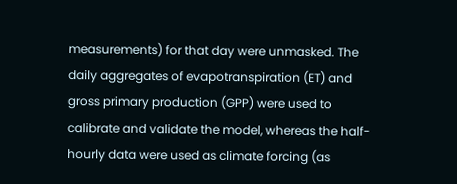measurements) for that day were unmasked. The daily aggregates of evapotranspiration (ET) and gross primary production (GPP) were used to calibrate and validate the model, whereas the half-hourly data were used as climate forcing (as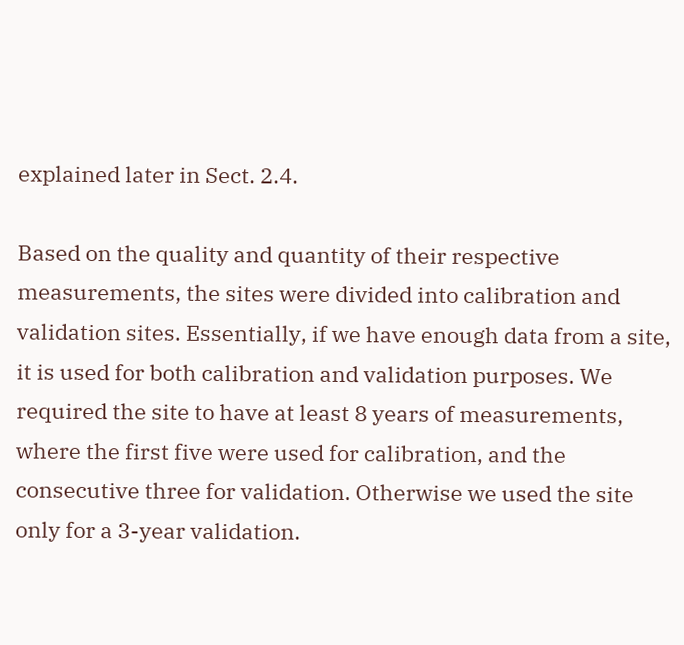explained later in Sect. 2.4.

Based on the quality and quantity of their respective measurements, the sites were divided into calibration and validation sites. Essentially, if we have enough data from a site, it is used for both calibration and validation purposes. We required the site to have at least 8 years of measurements, where the first five were used for calibration, and the consecutive three for validation. Otherwise we used the site only for a 3-year validation.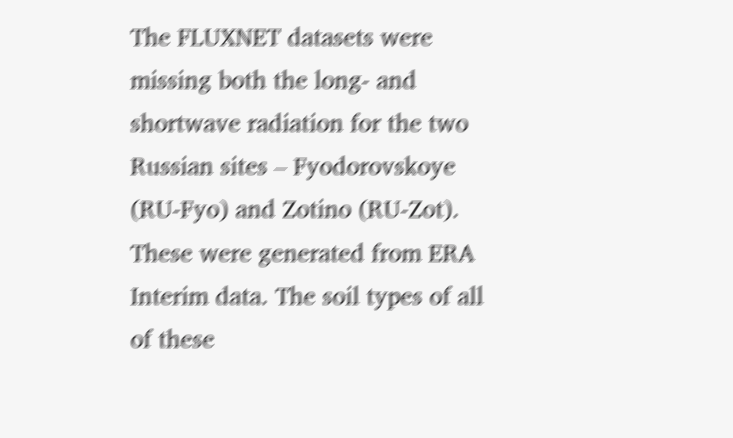The FLUXNET datasets were missing both the long- and shortwave radiation for the two Russian sites – Fyodorovskoye (RU-Fyo) and Zotino (RU-Zot). These were generated from ERA Interim data. The soil types of all of these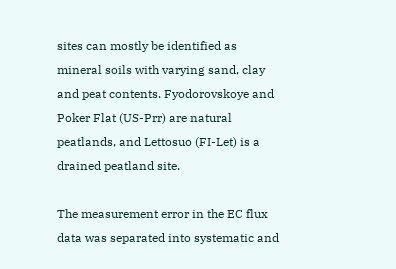sites can mostly be identified as mineral soils with varying sand, clay and peat contents. Fyodorovskoye and Poker Flat (US-Prr) are natural peatlands, and Lettosuo (FI-Let) is a drained peatland site.

The measurement error in the EC flux data was separated into systematic and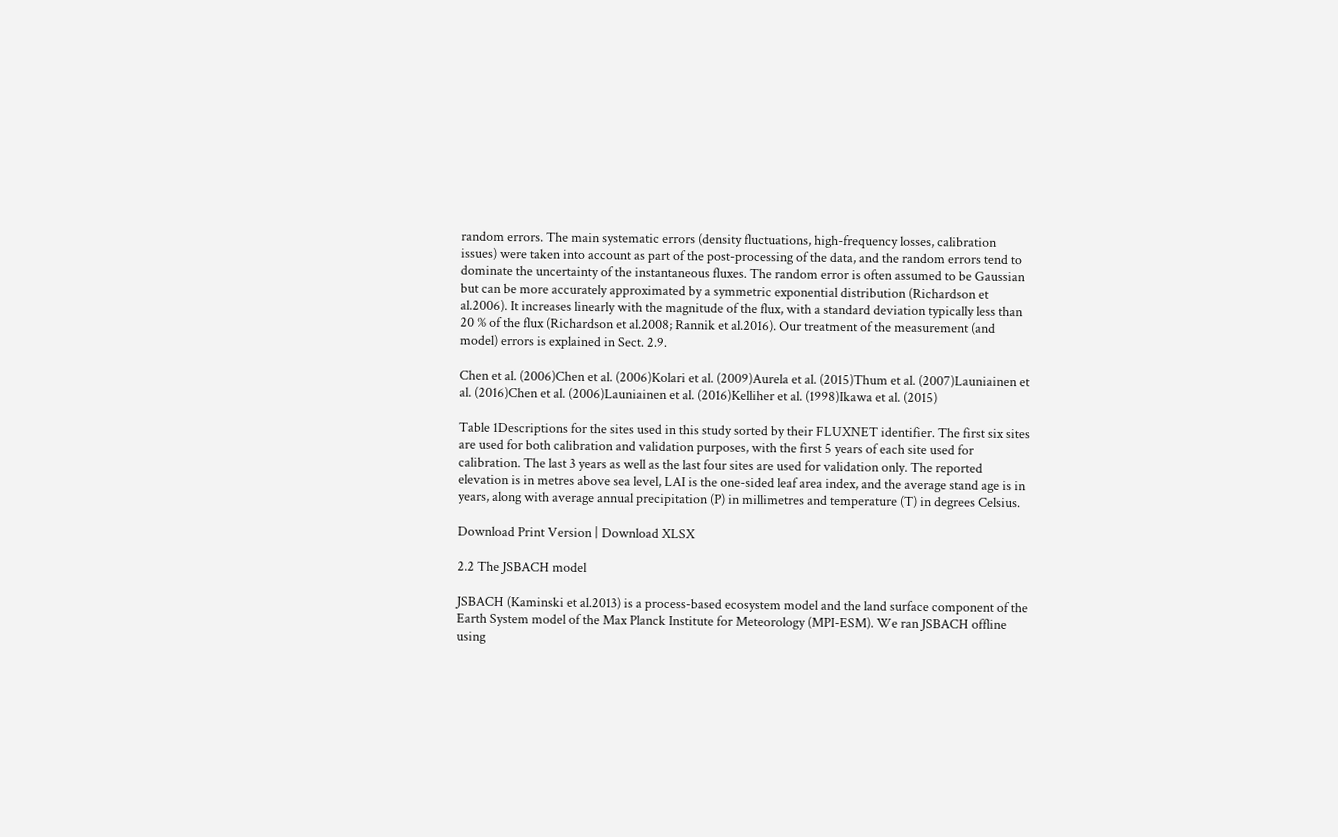random errors. The main systematic errors (density fluctuations, high-frequency losses, calibration issues) were taken into account as part of the post-processing of the data, and the random errors tend to dominate the uncertainty of the instantaneous fluxes. The random error is often assumed to be Gaussian but can be more accurately approximated by a symmetric exponential distribution (Richardson et al.2006). It increases linearly with the magnitude of the flux, with a standard deviation typically less than 20 % of the flux (Richardson et al.2008; Rannik et al.2016). Our treatment of the measurement (and model) errors is explained in Sect. 2.9.

Chen et al. (2006)Chen et al. (2006)Kolari et al. (2009)Aurela et al. (2015)Thum et al. (2007)Launiainen et al. (2016)Chen et al. (2006)Launiainen et al. (2016)Kelliher et al. (1998)Ikawa et al. (2015)

Table 1Descriptions for the sites used in this study sorted by their FLUXNET identifier. The first six sites are used for both calibration and validation purposes, with the first 5 years of each site used for calibration. The last 3 years as well as the last four sites are used for validation only. The reported elevation is in metres above sea level, LAI is the one-sided leaf area index, and the average stand age is in years, along with average annual precipitation (P) in millimetres and temperature (T) in degrees Celsius.

Download Print Version | Download XLSX

2.2 The JSBACH model

JSBACH (Kaminski et al.2013) is a process-based ecosystem model and the land surface component of the Earth System model of the Max Planck Institute for Meteorology (MPI-ESM). We ran JSBACH offline using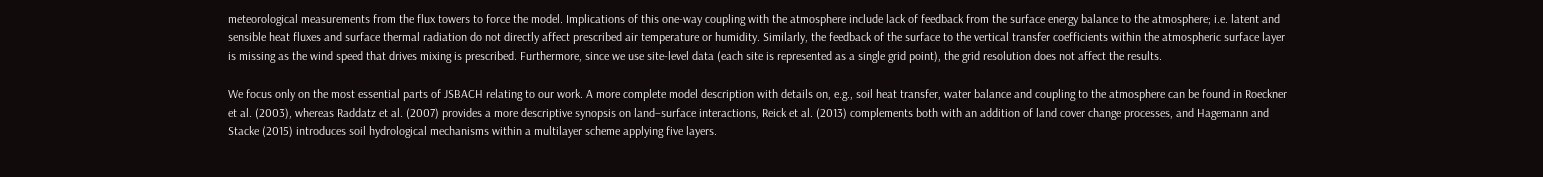meteorological measurements from the flux towers to force the model. Implications of this one-way coupling with the atmosphere include lack of feedback from the surface energy balance to the atmosphere; i.e. latent and sensible heat fluxes and surface thermal radiation do not directly affect prescribed air temperature or humidity. Similarly, the feedback of the surface to the vertical transfer coefficients within the atmospheric surface layer is missing as the wind speed that drives mixing is prescribed. Furthermore, since we use site-level data (each site is represented as a single grid point), the grid resolution does not affect the results.

We focus only on the most essential parts of JSBACH relating to our work. A more complete model description with details on, e.g., soil heat transfer, water balance and coupling to the atmosphere can be found in Roeckner et al. (2003), whereas Raddatz et al. (2007) provides a more descriptive synopsis on land–surface interactions, Reick et al. (2013) complements both with an addition of land cover change processes, and Hagemann and Stacke (2015) introduces soil hydrological mechanisms within a multilayer scheme applying five layers.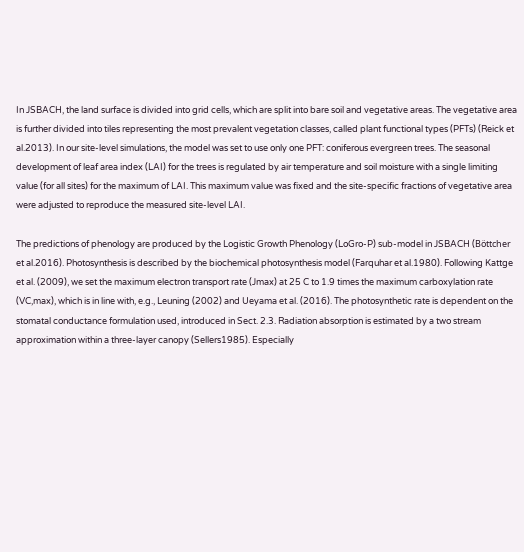In JSBACH, the land surface is divided into grid cells, which are split into bare soil and vegetative areas. The vegetative area is further divided into tiles representing the most prevalent vegetation classes, called plant functional types (PFTs) (Reick et al.2013). In our site-level simulations, the model was set to use only one PFT: coniferous evergreen trees. The seasonal development of leaf area index (LAI) for the trees is regulated by air temperature and soil moisture with a single limiting value (for all sites) for the maximum of LAI. This maximum value was fixed and the site-specific fractions of vegetative area were adjusted to reproduce the measured site-level LAI.

The predictions of phenology are produced by the Logistic Growth Phenology (LoGro-P) sub-model in JSBACH (Böttcher et al.2016). Photosynthesis is described by the biochemical photosynthesis model (Farquhar et al.1980). Following Kattge et al. (2009), we set the maximum electron transport rate (Jmax) at 25 C to 1.9 times the maximum carboxylation rate (VC,max), which is in line with, e.g., Leuning (2002) and Ueyama et al. (2016). The photosynthetic rate is dependent on the stomatal conductance formulation used, introduced in Sect. 2.3. Radiation absorption is estimated by a two stream approximation within a three-layer canopy (Sellers1985). Especially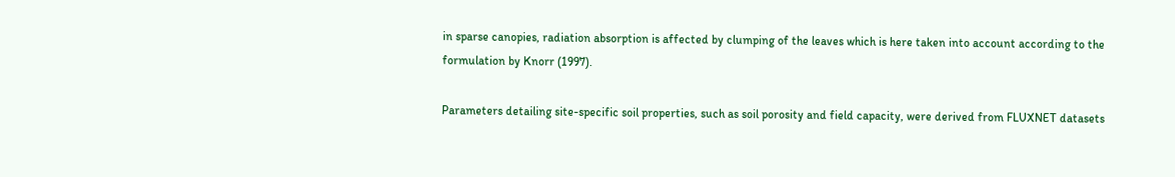in sparse canopies, radiation absorption is affected by clumping of the leaves which is here taken into account according to the formulation by Knorr (1997).

Parameters detailing site-specific soil properties, such as soil porosity and field capacity, were derived from FLUXNET datasets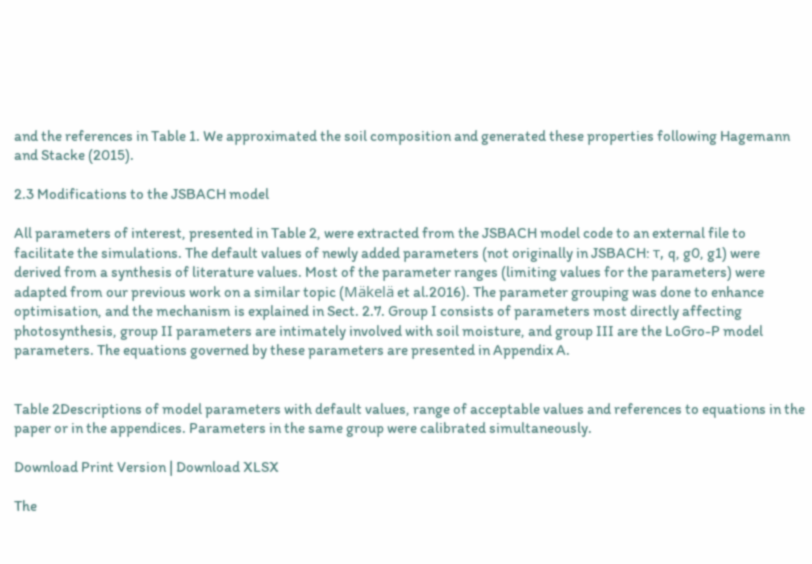and the references in Table 1. We approximated the soil composition and generated these properties following Hagemann and Stacke (2015).

2.3 Modifications to the JSBACH model

All parameters of interest, presented in Table 2, were extracted from the JSBACH model code to an external file to facilitate the simulations. The default values of newly added parameters (not originally in JSBACH: τ, q, g0, g1) were derived from a synthesis of literature values. Most of the parameter ranges (limiting values for the parameters) were adapted from our previous work on a similar topic (Mäkelä et al.2016). The parameter grouping was done to enhance optimisation, and the mechanism is explained in Sect. 2.7. Group I consists of parameters most directly affecting photosynthesis, group II parameters are intimately involved with soil moisture, and group III are the LoGro-P model parameters. The equations governed by these parameters are presented in Appendix A.


Table 2Descriptions of model parameters with default values, range of acceptable values and references to equations in the paper or in the appendices. Parameters in the same group were calibrated simultaneously.

Download Print Version | Download XLSX

The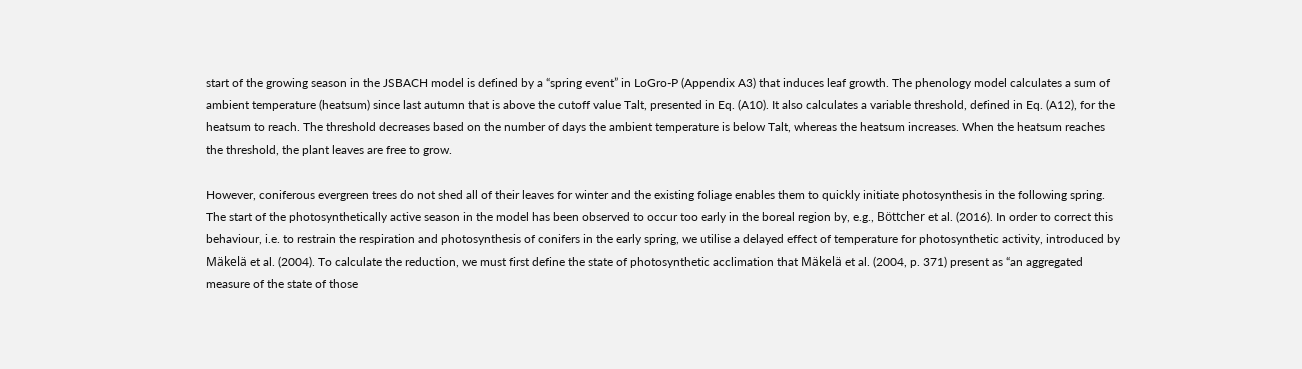start of the growing season in the JSBACH model is defined by a “spring event” in LoGro-P (Appendix A3) that induces leaf growth. The phenology model calculates a sum of ambient temperature (heatsum) since last autumn that is above the cutoff value Talt, presented in Eq. (A10). It also calculates a variable threshold, defined in Eq. (A12), for the heatsum to reach. The threshold decreases based on the number of days the ambient temperature is below Talt, whereas the heatsum increases. When the heatsum reaches the threshold, the plant leaves are free to grow.

However, coniferous evergreen trees do not shed all of their leaves for winter and the existing foliage enables them to quickly initiate photosynthesis in the following spring. The start of the photosynthetically active season in the model has been observed to occur too early in the boreal region by, e.g., Böttcher et al. (2016). In order to correct this behaviour, i.e. to restrain the respiration and photosynthesis of conifers in the early spring, we utilise a delayed effect of temperature for photosynthetic activity, introduced by Mäkelä et al. (2004). To calculate the reduction, we must first define the state of photosynthetic acclimation that Mäkelä et al. (2004, p. 371) present as “an aggregated measure of the state of those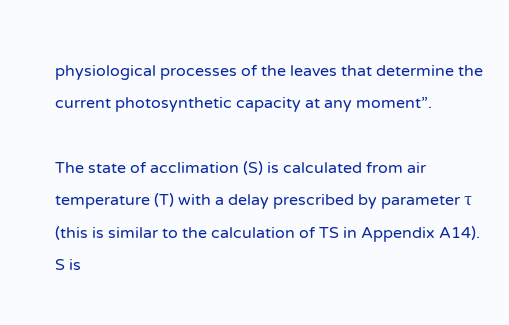physiological processes of the leaves that determine the current photosynthetic capacity at any moment”.

The state of acclimation (S) is calculated from air temperature (T) with a delay prescribed by parameter τ (this is similar to the calculation of TS in Appendix A14). S is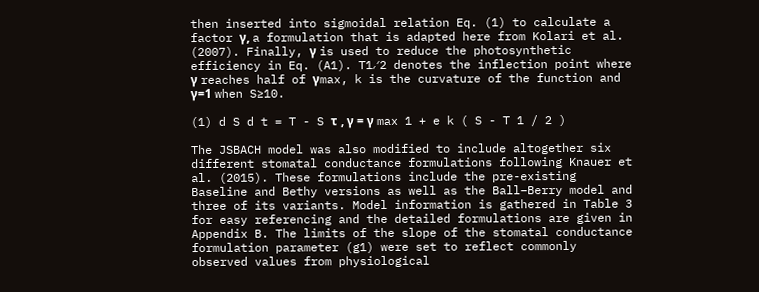then inserted into sigmoidal relation Eq. (1) to calculate a factor γ, a formulation that is adapted here from Kolari et al. (2007). Finally, γ is used to reduce the photosynthetic efficiency in Eq. (A1). T1∕2 denotes the inflection point where γ reaches half of γmax, k is the curvature of the function and γ=1 when S≥10.

(1) d S d t = T - S τ , γ = γ max 1 + e k ( S - T 1 / 2 )

The JSBACH model was also modified to include altogether six different stomatal conductance formulations following Knauer et al. (2015). These formulations include the pre-existing Baseline and Bethy versions as well as the Ball–Berry model and three of its variants. Model information is gathered in Table 3 for easy referencing and the detailed formulations are given in Appendix B. The limits of the slope of the stomatal conductance formulation parameter (g1) were set to reflect commonly observed values from physiological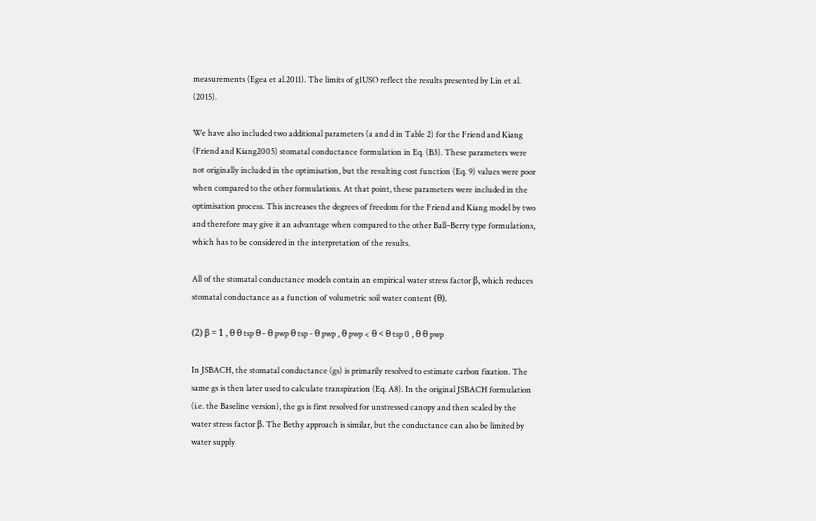measurements (Egea et al.2011). The limits of g1USO reflect the results presented by Lin et al. (2015).

We have also included two additional parameters (a and d in Table 2) for the Friend and Kiang (Friend and Kiang2005) stomatal conductance formulation in Eq. (B3). These parameters were not originally included in the optimisation, but the resulting cost function (Eq. 9) values were poor when compared to the other formulations. At that point, these parameters were included in the optimisation process. This increases the degrees of freedom for the Friend and Kiang model by two and therefore may give it an advantage when compared to the other Ball–Berry type formulations, which has to be considered in the interpretation of the results.

All of the stomatal conductance models contain an empirical water stress factor β, which reduces stomatal conductance as a function of volumetric soil water content (θ).

(2) β = 1 , θ θ tsp θ - θ pwp θ tsp - θ pwp , θ pwp < θ < θ tsp 0 , θ θ pwp

In JSBACH, the stomatal conductance (gs) is primarily resolved to estimate carbon fixation. The same gs is then later used to calculate transpiration (Eq. A8). In the original JSBACH formulation (i.e. the Baseline version), the gs is first resolved for unstressed canopy and then scaled by the water stress factor β. The Bethy approach is similar, but the conductance can also be limited by water supply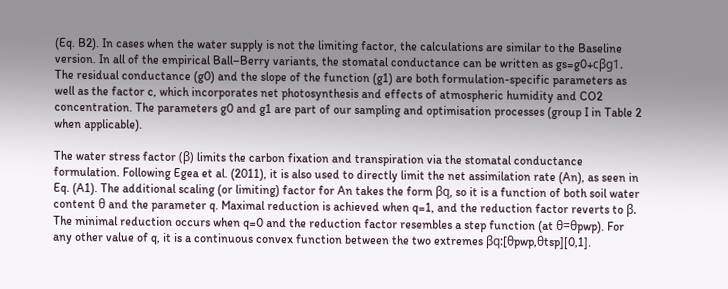(Eq. B2). In cases when the water supply is not the limiting factor, the calculations are similar to the Baseline version. In all of the empirical Ball–Berry variants, the stomatal conductance can be written as gs=g0+cβg1. The residual conductance (g0) and the slope of the function (g1) are both formulation-specific parameters as well as the factor c, which incorporates net photosynthesis and effects of atmospheric humidity and CO2 concentration. The parameters g0 and g1 are part of our sampling and optimisation processes (group I in Table 2 when applicable).

The water stress factor (β) limits the carbon fixation and transpiration via the stomatal conductance formulation. Following Egea et al. (2011), it is also used to directly limit the net assimilation rate (An), as seen in Eq. (A1). The additional scaling (or limiting) factor for An takes the form βq, so it is a function of both soil water content θ and the parameter q. Maximal reduction is achieved when q=1, and the reduction factor reverts to β. The minimal reduction occurs when q=0 and the reduction factor resembles a step function (at θ=θpwp). For any other value of q, it is a continuous convex function between the two extremes βq:[θpwp,θtsp][0,1].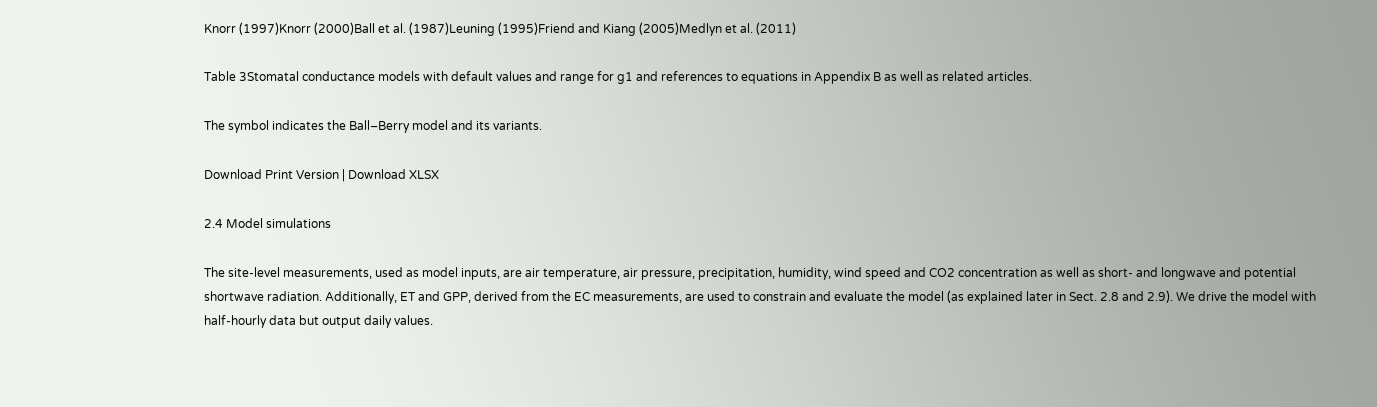Knorr (1997)Knorr (2000)Ball et al. (1987)Leuning (1995)Friend and Kiang (2005)Medlyn et al. (2011)

Table 3Stomatal conductance models with default values and range for g1 and references to equations in Appendix B as well as related articles.

The symbol indicates the Ball–Berry model and its variants.

Download Print Version | Download XLSX

2.4 Model simulations

The site-level measurements, used as model inputs, are air temperature, air pressure, precipitation, humidity, wind speed and CO2 concentration as well as short- and longwave and potential shortwave radiation. Additionally, ET and GPP, derived from the EC measurements, are used to constrain and evaluate the model (as explained later in Sect. 2.8 and 2.9). We drive the model with half-hourly data but output daily values.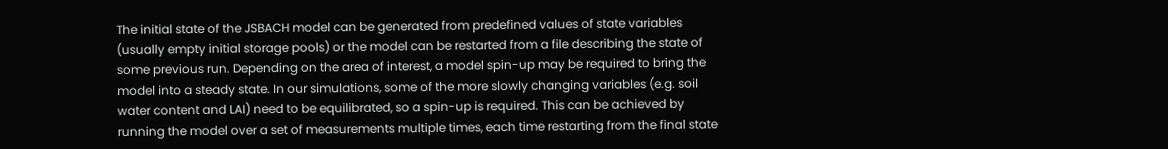The initial state of the JSBACH model can be generated from predefined values of state variables (usually empty initial storage pools) or the model can be restarted from a file describing the state of some previous run. Depending on the area of interest, a model spin-up may be required to bring the model into a steady state. In our simulations, some of the more slowly changing variables (e.g. soil water content and LAI) need to be equilibrated, so a spin-up is required. This can be achieved by running the model over a set of measurements multiple times, each time restarting from the final state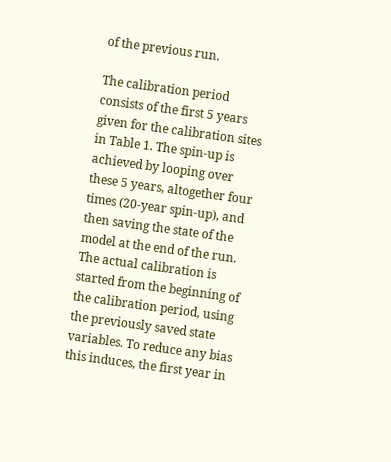of the previous run.

The calibration period consists of the first 5 years given for the calibration sites in Table 1. The spin-up is achieved by looping over these 5 years, altogether four times (20-year spin-up), and then saving the state of the model at the end of the run. The actual calibration is started from the beginning of the calibration period, using the previously saved state variables. To reduce any bias this induces, the first year in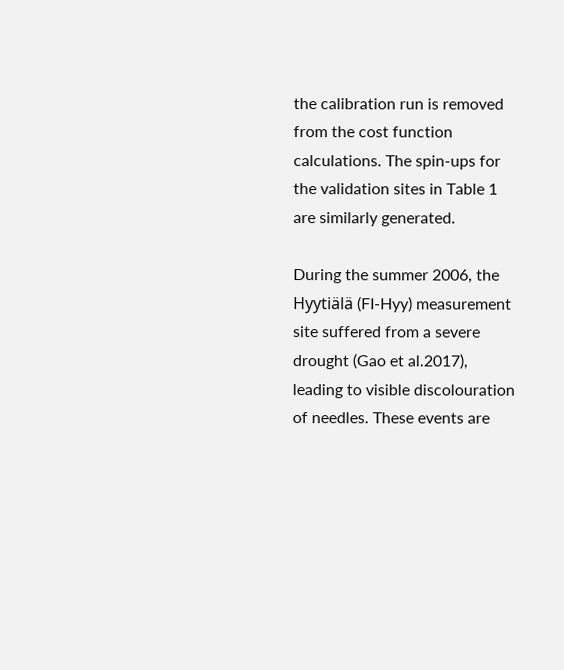the calibration run is removed from the cost function calculations. The spin-ups for the validation sites in Table 1 are similarly generated.

During the summer 2006, the Hyytiälä (FI-Hyy) measurement site suffered from a severe drought (Gao et al.2017), leading to visible discolouration of needles. These events are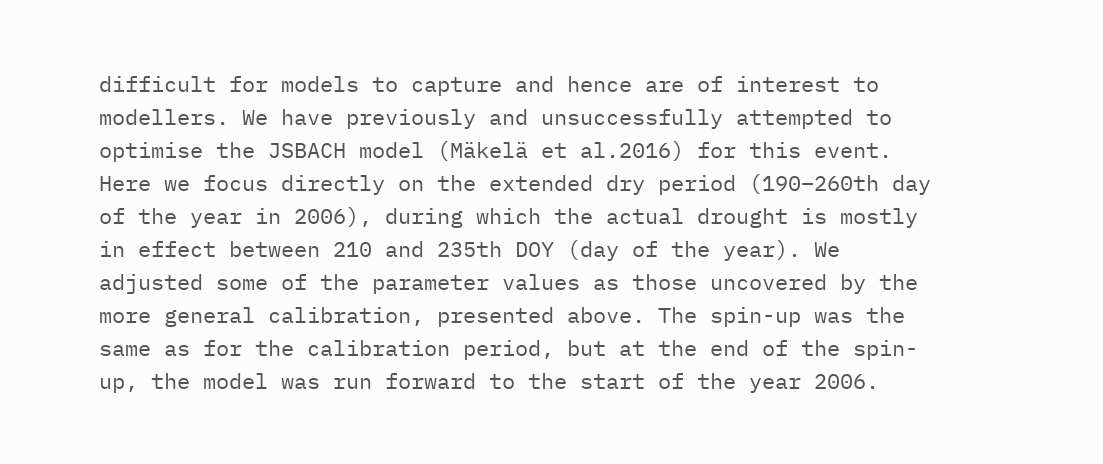difficult for models to capture and hence are of interest to modellers. We have previously and unsuccessfully attempted to optimise the JSBACH model (Mäkelä et al.2016) for this event. Here we focus directly on the extended dry period (190–260th day of the year in 2006), during which the actual drought is mostly in effect between 210 and 235th DOY (day of the year). We adjusted some of the parameter values as those uncovered by the more general calibration, presented above. The spin-up was the same as for the calibration period, but at the end of the spin-up, the model was run forward to the start of the year 2006.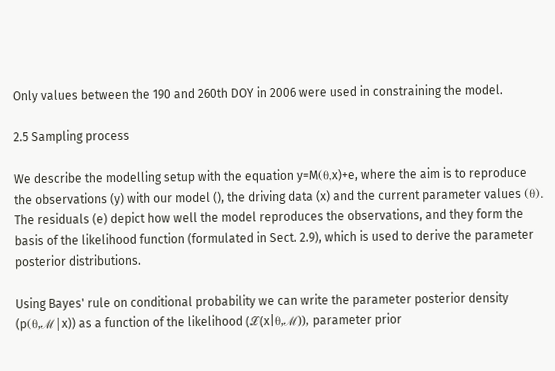Only values between the 190 and 260th DOY in 2006 were used in constraining the model.

2.5 Sampling process

We describe the modelling setup with the equation y=M(θ,x)+e, where the aim is to reproduce the observations (y) with our model (), the driving data (x) and the current parameter values (θ). The residuals (e) depict how well the model reproduces the observations, and they form the basis of the likelihood function (formulated in Sect. 2.9), which is used to derive the parameter posterior distributions.

Using Bayes' rule on conditional probability we can write the parameter posterior density (p(θ,ℳ|x)) as a function of the likelihood (ℒ(x|θ,ℳ)), parameter prior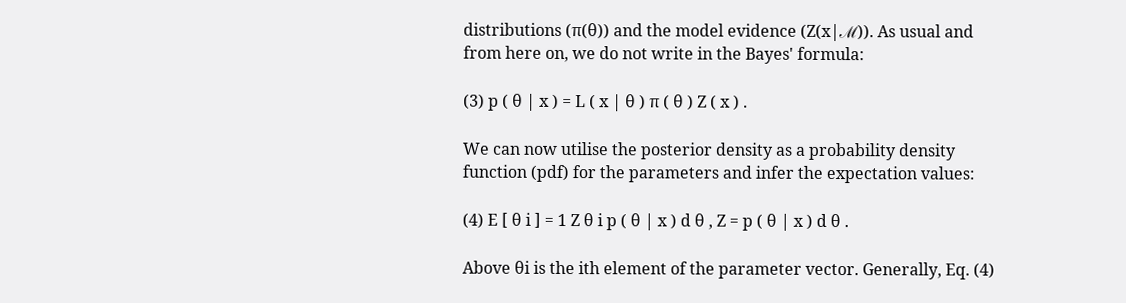distributions (π(θ)) and the model evidence (Z(x|ℳ)). As usual and from here on, we do not write in the Bayes' formula:

(3) p ( θ | x ) = L ( x | θ ) π ( θ ) Z ( x ) .

We can now utilise the posterior density as a probability density function (pdf) for the parameters and infer the expectation values:

(4) E [ θ i ] = 1 Z θ i p ( θ | x ) d θ , Z = p ( θ | x ) d θ .

Above θi is the ith element of the parameter vector. Generally, Eq. (4)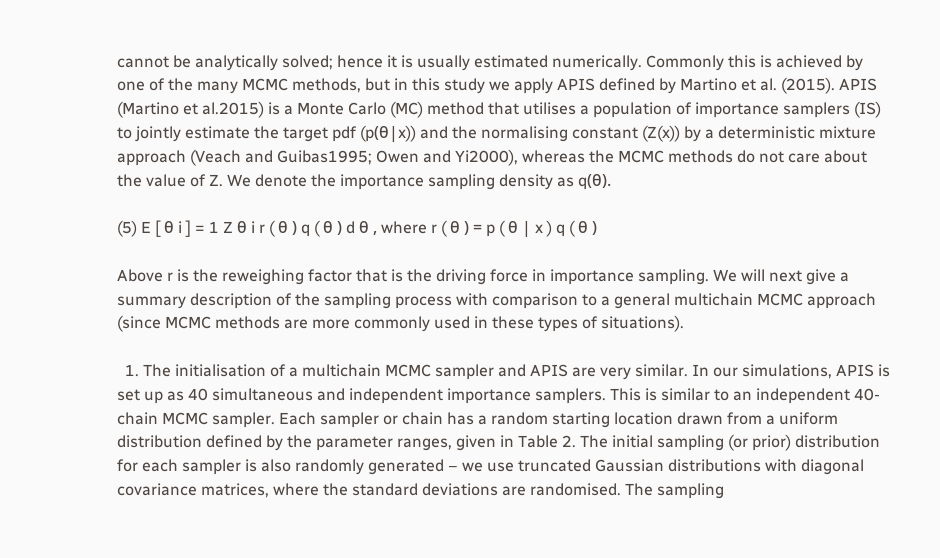cannot be analytically solved; hence it is usually estimated numerically. Commonly this is achieved by one of the many MCMC methods, but in this study we apply APIS defined by Martino et al. (2015). APIS (Martino et al.2015) is a Monte Carlo (MC) method that utilises a population of importance samplers (IS) to jointly estimate the target pdf (p(θ|x)) and the normalising constant (Z(x)) by a deterministic mixture approach (Veach and Guibas1995; Owen and Yi2000), whereas the MCMC methods do not care about the value of Z. We denote the importance sampling density as q(θ).

(5) E [ θ i ] = 1 Z θ i r ( θ ) q ( θ ) d θ , where r ( θ ) = p ( θ | x ) q ( θ )

Above r is the reweighing factor that is the driving force in importance sampling. We will next give a summary description of the sampling process with comparison to a general multichain MCMC approach (since MCMC methods are more commonly used in these types of situations).

  1. The initialisation of a multichain MCMC sampler and APIS are very similar. In our simulations, APIS is set up as 40 simultaneous and independent importance samplers. This is similar to an independent 40-chain MCMC sampler. Each sampler or chain has a random starting location drawn from a uniform distribution defined by the parameter ranges, given in Table 2. The initial sampling (or prior) distribution for each sampler is also randomly generated – we use truncated Gaussian distributions with diagonal covariance matrices, where the standard deviations are randomised. The sampling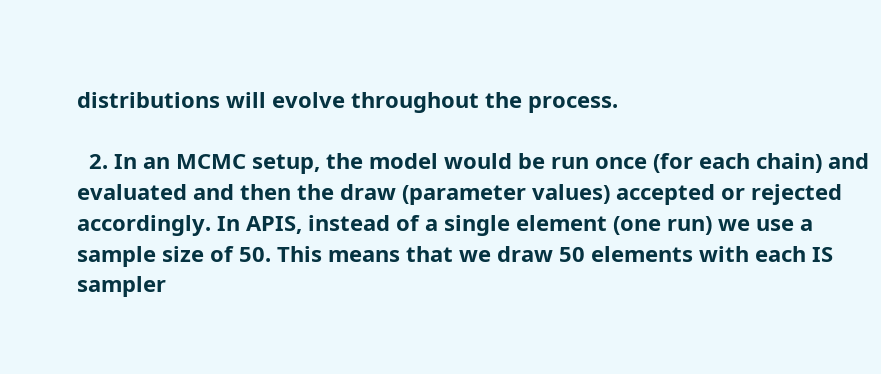distributions will evolve throughout the process.

  2. In an MCMC setup, the model would be run once (for each chain) and evaluated and then the draw (parameter values) accepted or rejected accordingly. In APIS, instead of a single element (one run) we use a sample size of 50. This means that we draw 50 elements with each IS sampler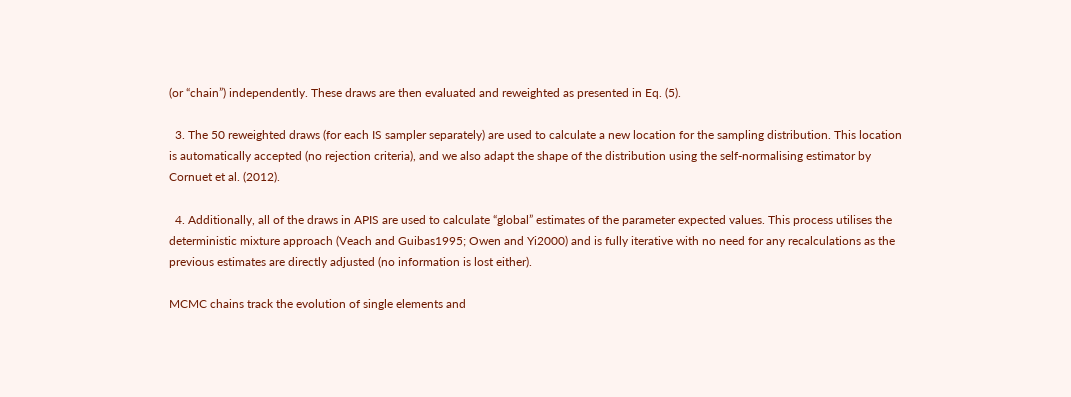(or “chain”) independently. These draws are then evaluated and reweighted as presented in Eq. (5).

  3. The 50 reweighted draws (for each IS sampler separately) are used to calculate a new location for the sampling distribution. This location is automatically accepted (no rejection criteria), and we also adapt the shape of the distribution using the self-normalising estimator by Cornuet et al. (2012).

  4. Additionally, all of the draws in APIS are used to calculate “global” estimates of the parameter expected values. This process utilises the deterministic mixture approach (Veach and Guibas1995; Owen and Yi2000) and is fully iterative with no need for any recalculations as the previous estimates are directly adjusted (no information is lost either).

MCMC chains track the evolution of single elements and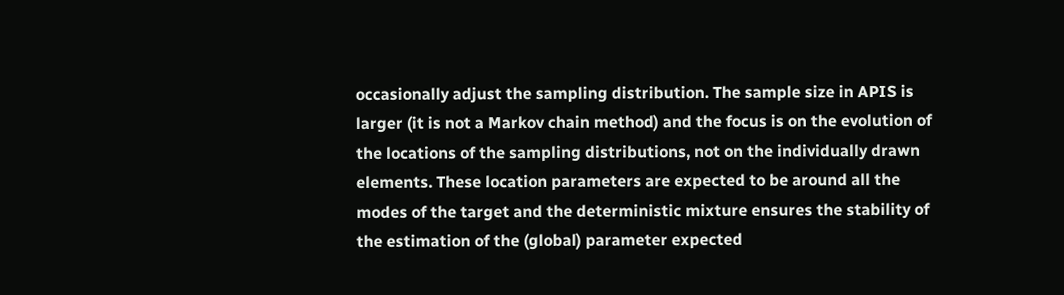occasionally adjust the sampling distribution. The sample size in APIS is larger (it is not a Markov chain method) and the focus is on the evolution of the locations of the sampling distributions, not on the individually drawn elements. These location parameters are expected to be around all the modes of the target and the deterministic mixture ensures the stability of the estimation of the (global) parameter expected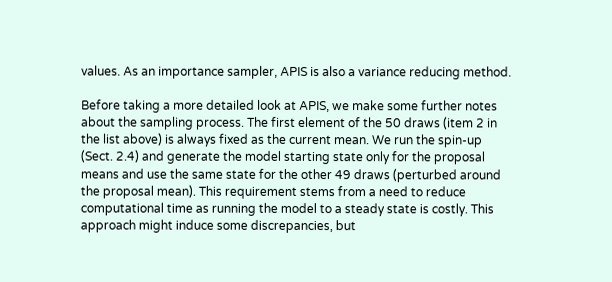values. As an importance sampler, APIS is also a variance reducing method.

Before taking a more detailed look at APIS, we make some further notes about the sampling process. The first element of the 50 draws (item 2 in the list above) is always fixed as the current mean. We run the spin-up (Sect. 2.4) and generate the model starting state only for the proposal means and use the same state for the other 49 draws (perturbed around the proposal mean). This requirement stems from a need to reduce computational time as running the model to a steady state is costly. This approach might induce some discrepancies, but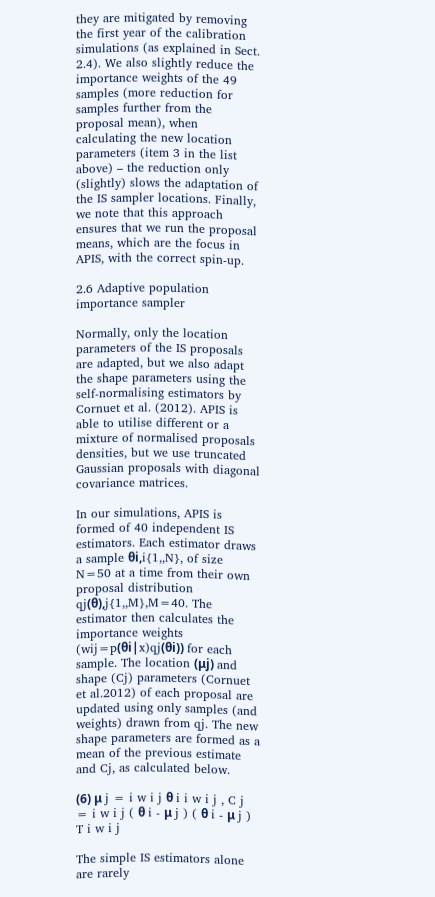they are mitigated by removing the first year of the calibration simulations (as explained in Sect. 2.4). We also slightly reduce the importance weights of the 49 samples (more reduction for samples further from the proposal mean), when calculating the new location parameters (item 3 in the list above) – the reduction only (slightly) slows the adaptation of the IS sampler locations. Finally, we note that this approach ensures that we run the proposal means, which are the focus in APIS, with the correct spin-up.

2.6 Adaptive population importance sampler

Normally, only the location parameters of the IS proposals are adapted, but we also adapt the shape parameters using the self-normalising estimators by Cornuet et al. (2012). APIS is able to utilise different or a mixture of normalised proposals densities, but we use truncated Gaussian proposals with diagonal covariance matrices.

In our simulations, APIS is formed of 40 independent IS estimators. Each estimator draws a sample θi,i{1,,N}, of size N=50 at a time from their own proposal distribution qj(θ),j{1,,M},M=40. The estimator then calculates the importance weights (wij=p(θi|x)qj(θi)) for each sample. The location (μj) and shape (Cj) parameters (Cornuet et al.2012) of each proposal are updated using only samples (and weights) drawn from qj. The new shape parameters are formed as a mean of the previous estimate and Cj, as calculated below.

(6) μ j = i w i j θ i i w i j , C j = i w i j ( θ i - μ j ) ( θ i - μ j ) T i w i j

The simple IS estimators alone are rarely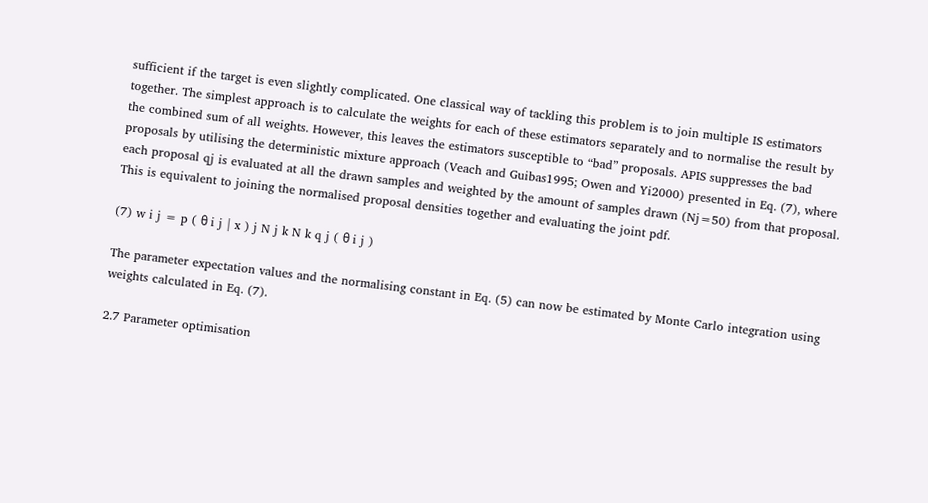sufficient if the target is even slightly complicated. One classical way of tackling this problem is to join multiple IS estimators together. The simplest approach is to calculate the weights for each of these estimators separately and to normalise the result by the combined sum of all weights. However, this leaves the estimators susceptible to “bad” proposals. APIS suppresses the bad proposals by utilising the deterministic mixture approach (Veach and Guibas1995; Owen and Yi2000) presented in Eq. (7), where each proposal qj is evaluated at all the drawn samples and weighted by the amount of samples drawn (Nj=50) from that proposal. This is equivalent to joining the normalised proposal densities together and evaluating the joint pdf.

(7) w i j = p ( θ i j | x ) j N j k N k q j ( θ i j )

The parameter expectation values and the normalising constant in Eq. (5) can now be estimated by Monte Carlo integration using weights calculated in Eq. (7).

2.7 Parameter optimisation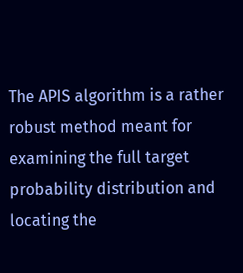The APIS algorithm is a rather robust method meant for examining the full target probability distribution and locating the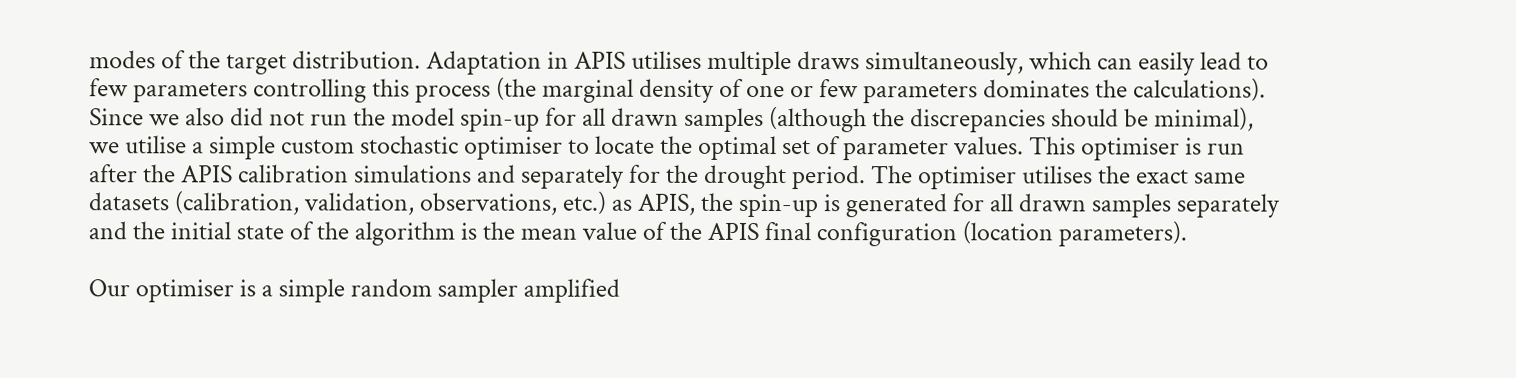modes of the target distribution. Adaptation in APIS utilises multiple draws simultaneously, which can easily lead to few parameters controlling this process (the marginal density of one or few parameters dominates the calculations). Since we also did not run the model spin-up for all drawn samples (although the discrepancies should be minimal), we utilise a simple custom stochastic optimiser to locate the optimal set of parameter values. This optimiser is run after the APIS calibration simulations and separately for the drought period. The optimiser utilises the exact same datasets (calibration, validation, observations, etc.) as APIS, the spin-up is generated for all drawn samples separately and the initial state of the algorithm is the mean value of the APIS final configuration (location parameters).

Our optimiser is a simple random sampler amplified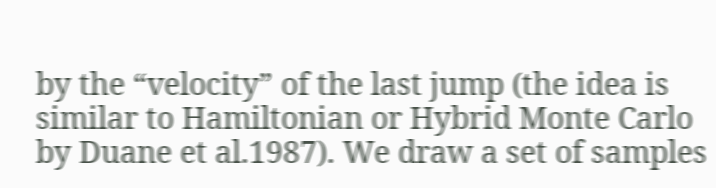by the “velocity” of the last jump (the idea is similar to Hamiltonian or Hybrid Monte Carlo by Duane et al.1987). We draw a set of samples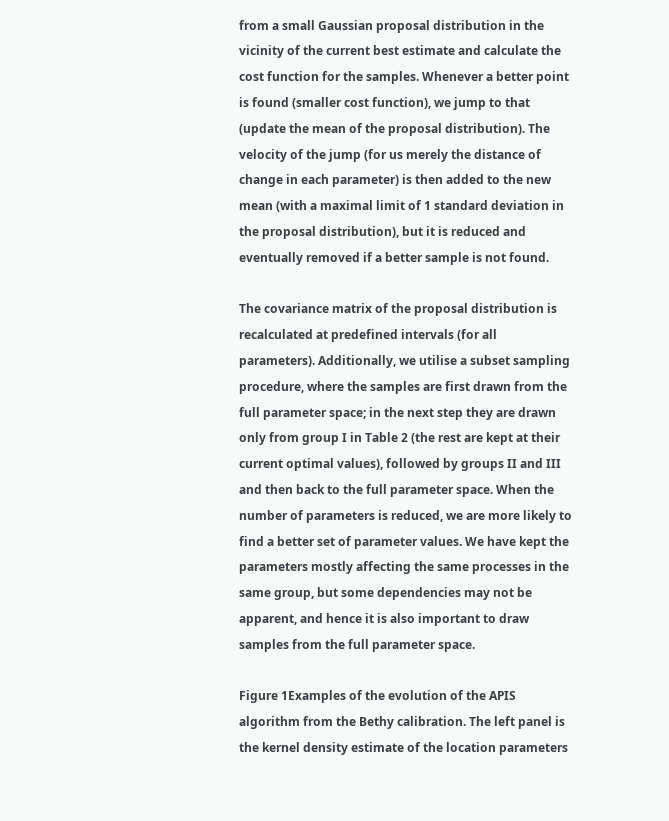from a small Gaussian proposal distribution in the vicinity of the current best estimate and calculate the cost function for the samples. Whenever a better point is found (smaller cost function), we jump to that (update the mean of the proposal distribution). The velocity of the jump (for us merely the distance of change in each parameter) is then added to the new mean (with a maximal limit of 1 standard deviation in the proposal distribution), but it is reduced and eventually removed if a better sample is not found.

The covariance matrix of the proposal distribution is recalculated at predefined intervals (for all parameters). Additionally, we utilise a subset sampling procedure, where the samples are first drawn from the full parameter space; in the next step they are drawn only from group I in Table 2 (the rest are kept at their current optimal values), followed by groups II and III and then back to the full parameter space. When the number of parameters is reduced, we are more likely to find a better set of parameter values. We have kept the parameters mostly affecting the same processes in the same group, but some dependencies may not be apparent, and hence it is also important to draw samples from the full parameter space.

Figure 1Examples of the evolution of the APIS algorithm from the Bethy calibration. The left panel is the kernel density estimate of the location parameters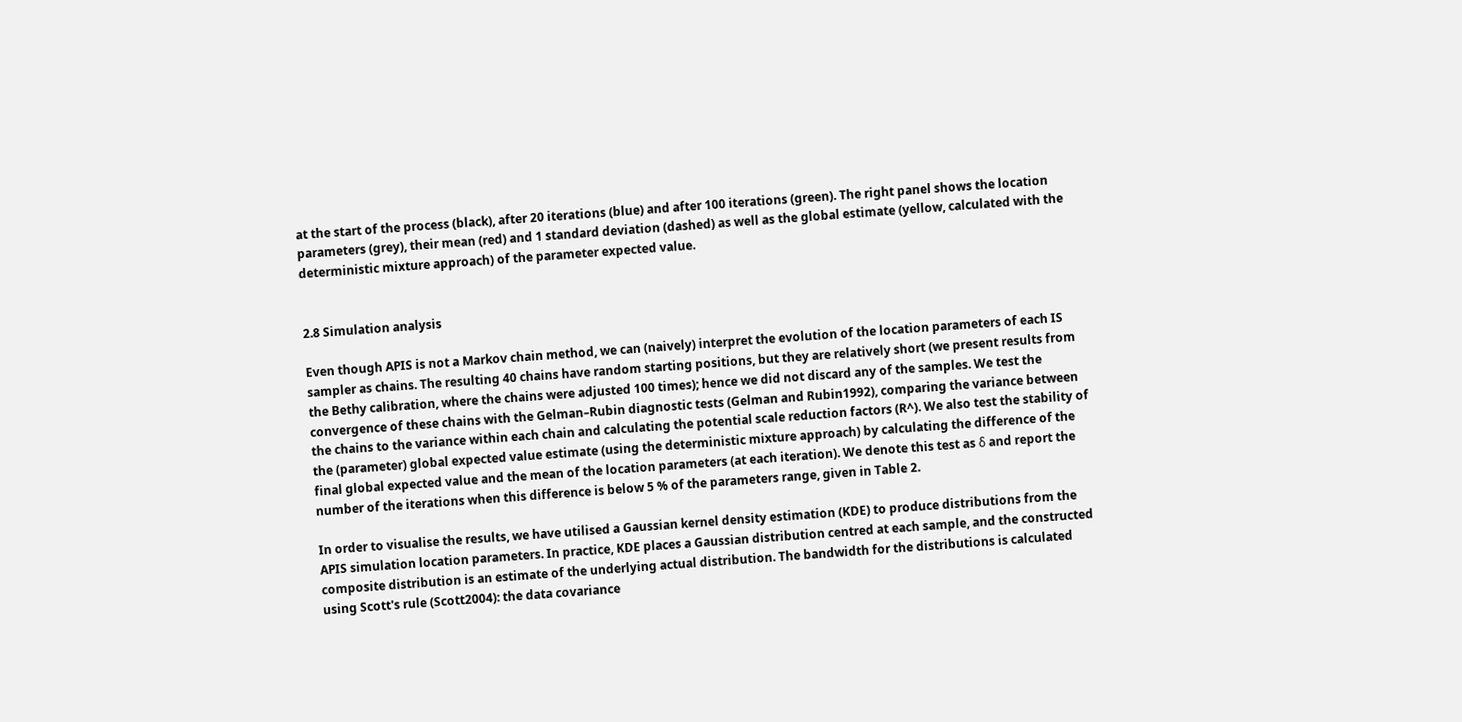at the start of the process (black), after 20 iterations (blue) and after 100 iterations (green). The right panel shows the location parameters (grey), their mean (red) and 1 standard deviation (dashed) as well as the global estimate (yellow, calculated with the deterministic mixture approach) of the parameter expected value.


2.8 Simulation analysis

Even though APIS is not a Markov chain method, we can (naively) interpret the evolution of the location parameters of each IS sampler as chains. The resulting 40 chains have random starting positions, but they are relatively short (we present results from the Bethy calibration, where the chains were adjusted 100 times); hence we did not discard any of the samples. We test the convergence of these chains with the Gelman–Rubin diagnostic tests (Gelman and Rubin1992), comparing the variance between the chains to the variance within each chain and calculating the potential scale reduction factors (R^). We also test the stability of the (parameter) global expected value estimate (using the deterministic mixture approach) by calculating the difference of the final global expected value and the mean of the location parameters (at each iteration). We denote this test as δ and report the number of the iterations when this difference is below 5 % of the parameters range, given in Table 2.

In order to visualise the results, we have utilised a Gaussian kernel density estimation (KDE) to produce distributions from the APIS simulation location parameters. In practice, KDE places a Gaussian distribution centred at each sample, and the constructed composite distribution is an estimate of the underlying actual distribution. The bandwidth for the distributions is calculated using Scott's rule (Scott2004): the data covariance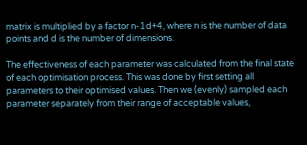matrix is multiplied by a factor n-1d+4, where n is the number of data points and d is the number of dimensions.

The effectiveness of each parameter was calculated from the final state of each optimisation process. This was done by first setting all parameters to their optimised values. Then we (evenly) sampled each parameter separately from their range of acceptable values,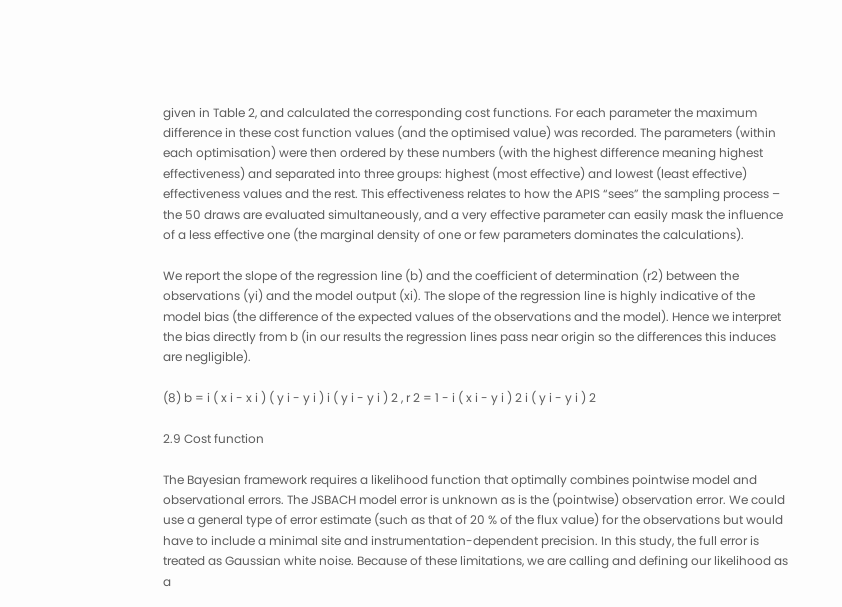given in Table 2, and calculated the corresponding cost functions. For each parameter the maximum difference in these cost function values (and the optimised value) was recorded. The parameters (within each optimisation) were then ordered by these numbers (with the highest difference meaning highest effectiveness) and separated into three groups: highest (most effective) and lowest (least effective) effectiveness values and the rest. This effectiveness relates to how the APIS “sees” the sampling process – the 50 draws are evaluated simultaneously, and a very effective parameter can easily mask the influence of a less effective one (the marginal density of one or few parameters dominates the calculations).

We report the slope of the regression line (b) and the coefficient of determination (r2) between the observations (yi) and the model output (xi). The slope of the regression line is highly indicative of the model bias (the difference of the expected values of the observations and the model). Hence we interpret the bias directly from b (in our results the regression lines pass near origin so the differences this induces are negligible).

(8) b = i ( x i - x i ) ( y i - y i ) i ( y i - y i ) 2 , r 2 = 1 - i ( x i - y i ) 2 i ( y i - y i ) 2

2.9 Cost function

The Bayesian framework requires a likelihood function that optimally combines pointwise model and observational errors. The JSBACH model error is unknown as is the (pointwise) observation error. We could use a general type of error estimate (such as that of 20 % of the flux value) for the observations but would have to include a minimal site and instrumentation-dependent precision. In this study, the full error is treated as Gaussian white noise. Because of these limitations, we are calling and defining our likelihood as a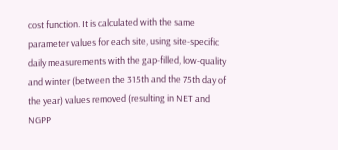cost function. It is calculated with the same parameter values for each site, using site-specific daily measurements with the gap-filled, low-quality and winter (between the 315th and the 75th day of the year) values removed (resulting in NET and NGPP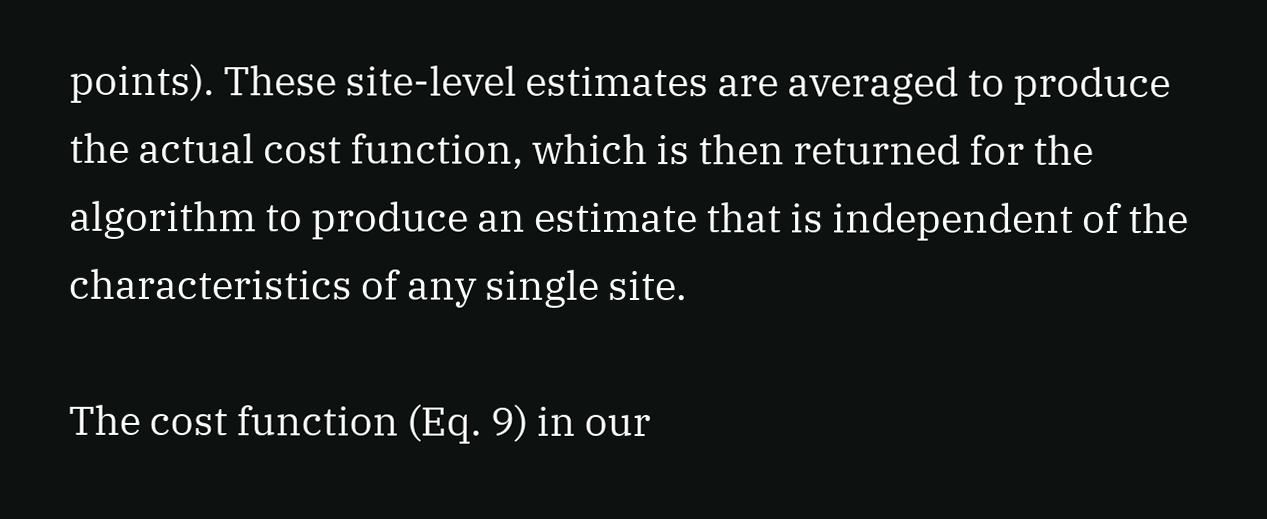points). These site-level estimates are averaged to produce the actual cost function, which is then returned for the algorithm to produce an estimate that is independent of the characteristics of any single site.

The cost function (Eq. 9) in our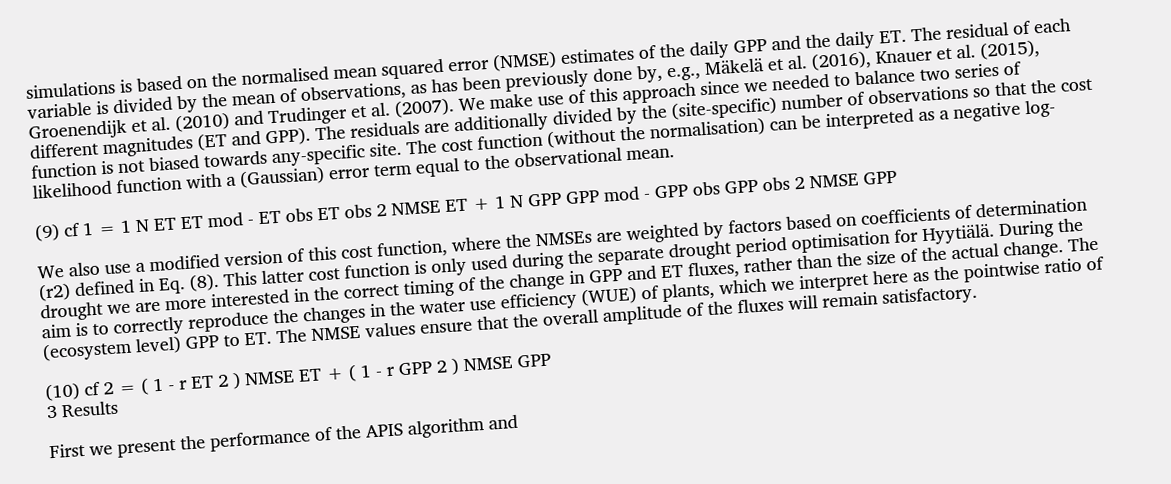simulations is based on the normalised mean squared error (NMSE) estimates of the daily GPP and the daily ET. The residual of each variable is divided by the mean of observations, as has been previously done by, e.g., Mäkelä et al. (2016), Knauer et al. (2015), Groenendijk et al. (2010) and Trudinger et al. (2007). We make use of this approach since we needed to balance two series of different magnitudes (ET and GPP). The residuals are additionally divided by the (site-specific) number of observations so that the cost function is not biased towards any-specific site. The cost function (without the normalisation) can be interpreted as a negative log-likelihood function with a (Gaussian) error term equal to the observational mean.

(9) cf 1 = 1 N ET ET mod - ET obs ET obs 2 NMSE ET + 1 N GPP GPP mod - GPP obs GPP obs 2 NMSE GPP

We also use a modified version of this cost function, where the NMSEs are weighted by factors based on coefficients of determination (r2) defined in Eq. (8). This latter cost function is only used during the separate drought period optimisation for Hyytiälä. During the drought we are more interested in the correct timing of the change in GPP and ET fluxes, rather than the size of the actual change. The aim is to correctly reproduce the changes in the water use efficiency (WUE) of plants, which we interpret here as the pointwise ratio of (ecosystem level) GPP to ET. The NMSE values ensure that the overall amplitude of the fluxes will remain satisfactory.

(10) cf 2 = ( 1 - r ET 2 ) NMSE ET + ( 1 - r GPP 2 ) NMSE GPP
3 Results

First we present the performance of the APIS algorithm and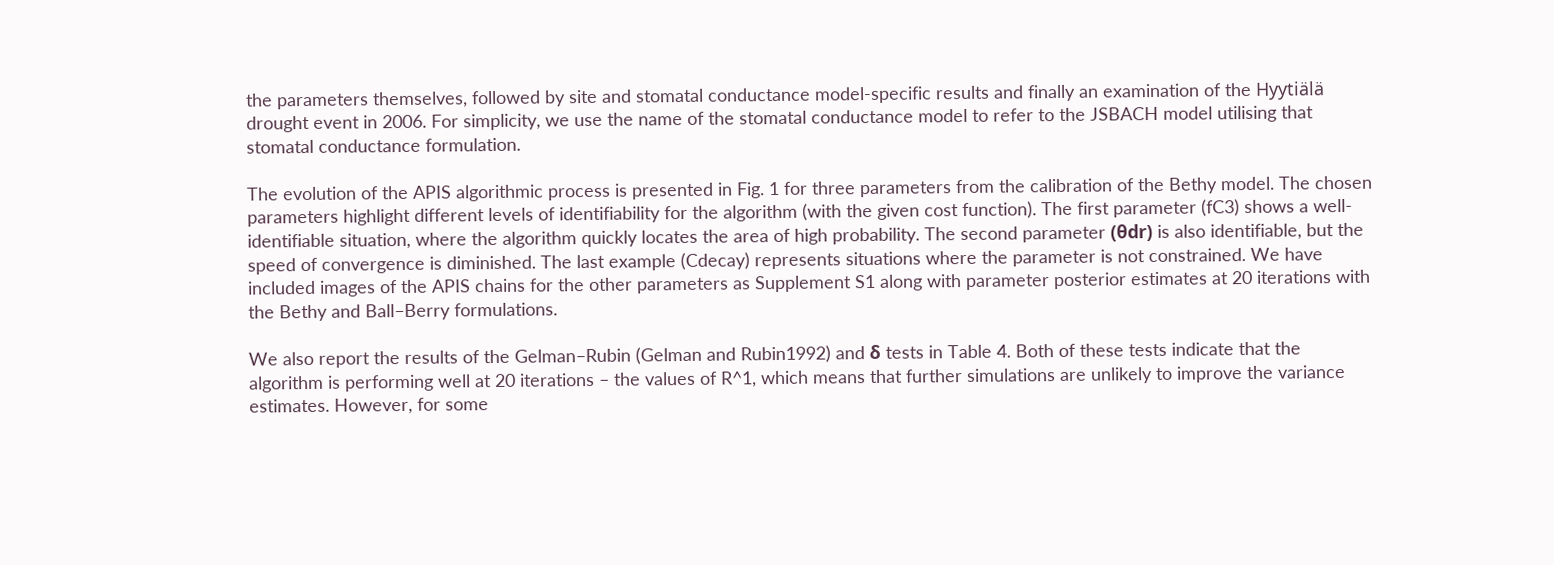the parameters themselves, followed by site and stomatal conductance model-specific results and finally an examination of the Hyytiälä drought event in 2006. For simplicity, we use the name of the stomatal conductance model to refer to the JSBACH model utilising that stomatal conductance formulation.

The evolution of the APIS algorithmic process is presented in Fig. 1 for three parameters from the calibration of the Bethy model. The chosen parameters highlight different levels of identifiability for the algorithm (with the given cost function). The first parameter (fC3) shows a well-identifiable situation, where the algorithm quickly locates the area of high probability. The second parameter (θdr) is also identifiable, but the speed of convergence is diminished. The last example (Cdecay) represents situations where the parameter is not constrained. We have included images of the APIS chains for the other parameters as Supplement S1 along with parameter posterior estimates at 20 iterations with the Bethy and Ball–Berry formulations.

We also report the results of the Gelman–Rubin (Gelman and Rubin1992) and δ tests in Table 4. Both of these tests indicate that the algorithm is performing well at 20 iterations – the values of R^1, which means that further simulations are unlikely to improve the variance estimates. However, for some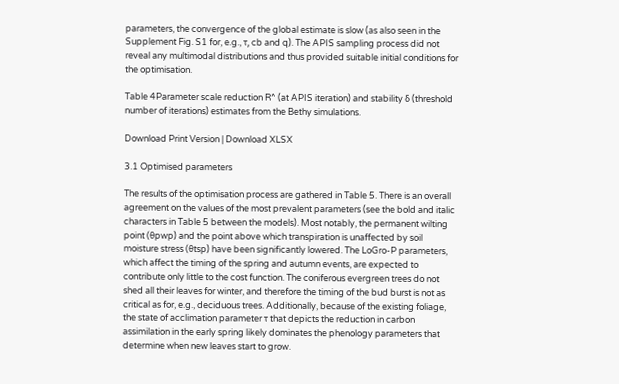parameters, the convergence of the global estimate is slow (as also seen in the Supplement Fig. S1 for, e.g., τ, cb and q). The APIS sampling process did not reveal any multimodal distributions and thus provided suitable initial conditions for the optimisation.

Table 4Parameter scale reduction R^ (at APIS iteration) and stability δ (threshold number of iterations) estimates from the Bethy simulations.

Download Print Version | Download XLSX

3.1 Optimised parameters

The results of the optimisation process are gathered in Table 5. There is an overall agreement on the values of the most prevalent parameters (see the bold and italic characters in Table 5 between the models). Most notably, the permanent wilting point (θpwp) and the point above which transpiration is unaffected by soil moisture stress (θtsp) have been significantly lowered. The LoGro-P parameters, which affect the timing of the spring and autumn events, are expected to contribute only little to the cost function. The coniferous evergreen trees do not shed all their leaves for winter, and therefore the timing of the bud burst is not as critical as for, e.g., deciduous trees. Additionally, because of the existing foliage, the state of acclimation parameter τ that depicts the reduction in carbon assimilation in the early spring likely dominates the phenology parameters that determine when new leaves start to grow.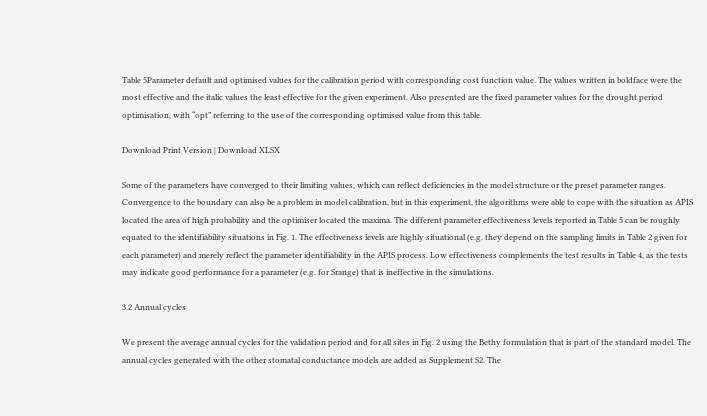Table 5Parameter default and optimised values for the calibration period with corresponding cost function value. The values written in boldface were the most effective and the italic values the least effective for the given experiment. Also presented are the fixed parameter values for the drought period optimisation, with “opt” referring to the use of the corresponding optimised value from this table.

Download Print Version | Download XLSX

Some of the parameters have converged to their limiting values, which can reflect deficiencies in the model structure or the preset parameter ranges. Convergence to the boundary can also be a problem in model calibration, but in this experiment, the algorithms were able to cope with the situation as APIS located the area of high probability and the optimiser located the maxima. The different parameter effectiveness levels reported in Table 5 can be roughly equated to the identifiability situations in Fig. 1. The effectiveness levels are highly situational (e.g. they depend on the sampling limits in Table 2 given for each parameter) and merely reflect the parameter identifiability in the APIS process. Low effectiveness complements the test results in Table 4, as the tests may indicate good performance for a parameter (e.g. for Srange) that is ineffective in the simulations.

3.2 Annual cycles

We present the average annual cycles for the validation period and for all sites in Fig. 2 using the Bethy formulation that is part of the standard model. The annual cycles generated with the other stomatal conductance models are added as Supplement S2. The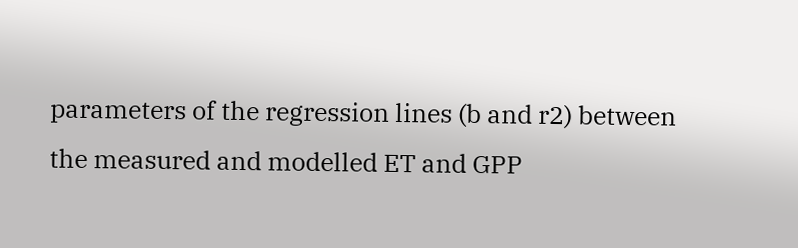parameters of the regression lines (b and r2) between the measured and modelled ET and GPP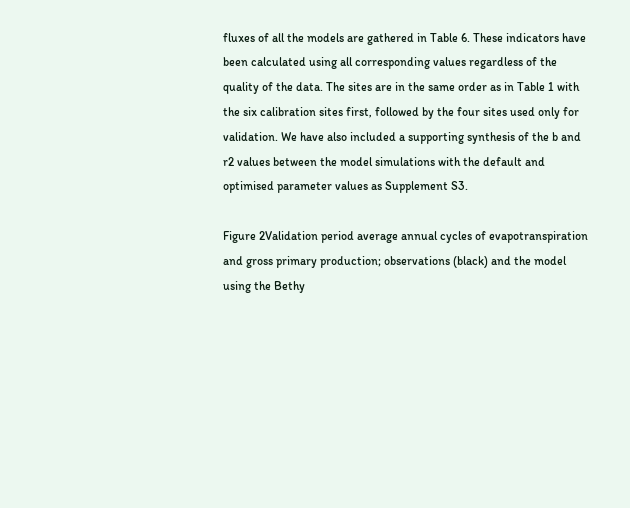fluxes of all the models are gathered in Table 6. These indicators have been calculated using all corresponding values regardless of the quality of the data. The sites are in the same order as in Table 1 with the six calibration sites first, followed by the four sites used only for validation. We have also included a supporting synthesis of the b and r2 values between the model simulations with the default and optimised parameter values as Supplement S3.

Figure 2Validation period average annual cycles of evapotranspiration and gross primary production; observations (black) and the model using the Bethy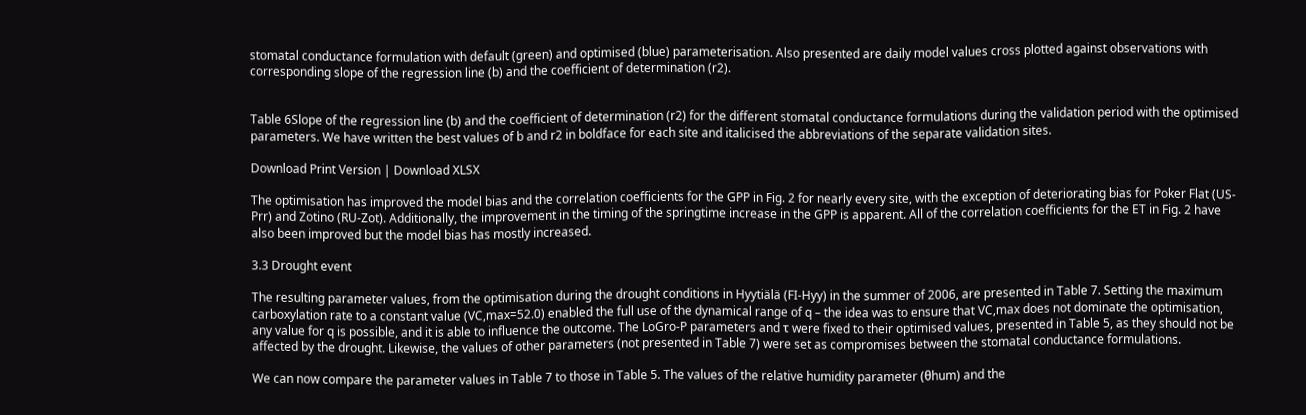stomatal conductance formulation with default (green) and optimised (blue) parameterisation. Also presented are daily model values cross plotted against observations with corresponding slope of the regression line (b) and the coefficient of determination (r2).


Table 6Slope of the regression line (b) and the coefficient of determination (r2) for the different stomatal conductance formulations during the validation period with the optimised parameters. We have written the best values of b and r2 in boldface for each site and italicised the abbreviations of the separate validation sites.

Download Print Version | Download XLSX

The optimisation has improved the model bias and the correlation coefficients for the GPP in Fig. 2 for nearly every site, with the exception of deteriorating bias for Poker Flat (US-Prr) and Zotino (RU-Zot). Additionally, the improvement in the timing of the springtime increase in the GPP is apparent. All of the correlation coefficients for the ET in Fig. 2 have also been improved but the model bias has mostly increased.

3.3 Drought event

The resulting parameter values, from the optimisation during the drought conditions in Hyytiälä (FI-Hyy) in the summer of 2006, are presented in Table 7. Setting the maximum carboxylation rate to a constant value (VC,max=52.0) enabled the full use of the dynamical range of q – the idea was to ensure that VC,max does not dominate the optimisation, any value for q is possible, and it is able to influence the outcome. The LoGro-P parameters and τ were fixed to their optimised values, presented in Table 5, as they should not be affected by the drought. Likewise, the values of other parameters (not presented in Table 7) were set as compromises between the stomatal conductance formulations.

We can now compare the parameter values in Table 7 to those in Table 5. The values of the relative humidity parameter (θhum) and the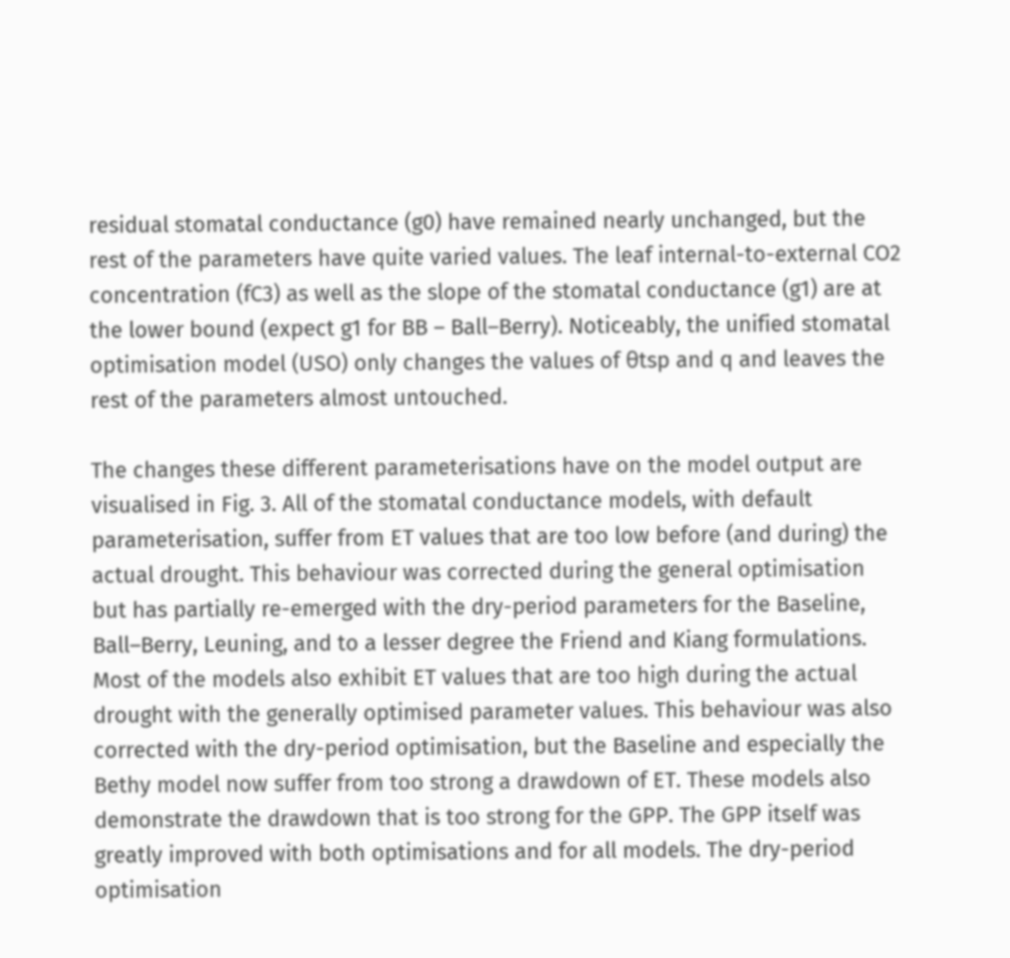residual stomatal conductance (g0) have remained nearly unchanged, but the rest of the parameters have quite varied values. The leaf internal-to-external CO2 concentration (fC3) as well as the slope of the stomatal conductance (g1) are at the lower bound (expect g1 for BB – Ball–Berry). Noticeably, the unified stomatal optimisation model (USO) only changes the values of θtsp and q and leaves the rest of the parameters almost untouched.

The changes these different parameterisations have on the model output are visualised in Fig. 3. All of the stomatal conductance models, with default parameterisation, suffer from ET values that are too low before (and during) the actual drought. This behaviour was corrected during the general optimisation but has partially re-emerged with the dry-period parameters for the Baseline, Ball–Berry, Leuning, and to a lesser degree the Friend and Kiang formulations. Most of the models also exhibit ET values that are too high during the actual drought with the generally optimised parameter values. This behaviour was also corrected with the dry-period optimisation, but the Baseline and especially the Bethy model now suffer from too strong a drawdown of ET. These models also demonstrate the drawdown that is too strong for the GPP. The GPP itself was greatly improved with both optimisations and for all models. The dry-period optimisation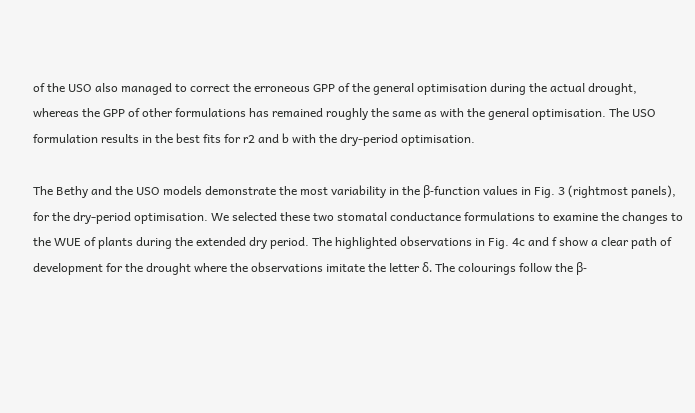of the USO also managed to correct the erroneous GPP of the general optimisation during the actual drought, whereas the GPP of other formulations has remained roughly the same as with the general optimisation. The USO formulation results in the best fits for r2 and b with the dry-period optimisation.

The Bethy and the USO models demonstrate the most variability in the β-function values in Fig. 3 (rightmost panels), for the dry-period optimisation. We selected these two stomatal conductance formulations to examine the changes to the WUE of plants during the extended dry period. The highlighted observations in Fig. 4c and f show a clear path of development for the drought where the observations imitate the letter δ. The colourings follow the β-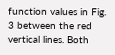function values in Fig. 3 between the red vertical lines. Both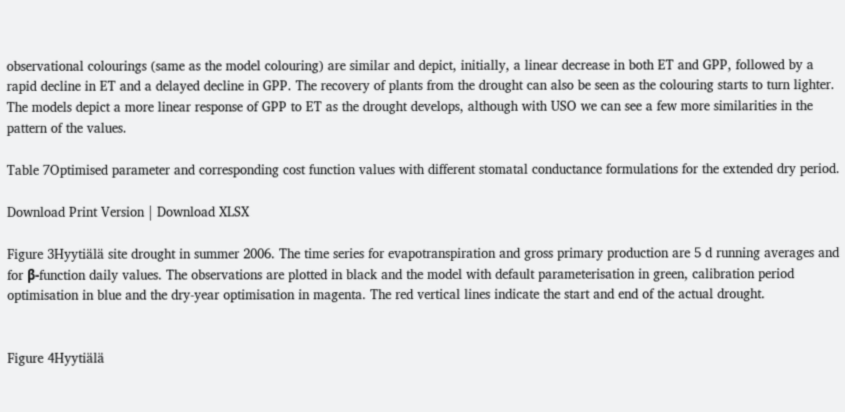observational colourings (same as the model colouring) are similar and depict, initially, a linear decrease in both ET and GPP, followed by a rapid decline in ET and a delayed decline in GPP. The recovery of plants from the drought can also be seen as the colouring starts to turn lighter. The models depict a more linear response of GPP to ET as the drought develops, although with USO we can see a few more similarities in the pattern of the values.

Table 7Optimised parameter and corresponding cost function values with different stomatal conductance formulations for the extended dry period.

Download Print Version | Download XLSX

Figure 3Hyytiälä site drought in summer 2006. The time series for evapotranspiration and gross primary production are 5 d running averages and for β-function daily values. The observations are plotted in black and the model with default parameterisation in green, calibration period optimisation in blue and the dry-year optimisation in magenta. The red vertical lines indicate the start and end of the actual drought.


Figure 4Hyytiälä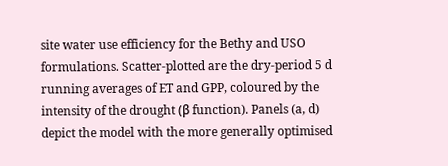site water use efficiency for the Bethy and USO formulations. Scatter-plotted are the dry-period 5 d running averages of ET and GPP, coloured by the intensity of the drought (β function). Panels (a, d) depict the model with the more generally optimised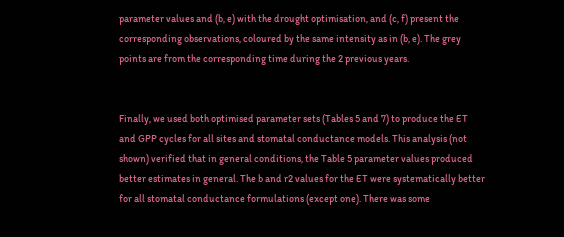parameter values and (b, e) with the drought optimisation, and (c, f) present the corresponding observations, coloured by the same intensity as in (b, e). The grey points are from the corresponding time during the 2 previous years.


Finally, we used both optimised parameter sets (Tables 5 and 7) to produce the ET and GPP cycles for all sites and stomatal conductance models. This analysis (not shown) verified that in general conditions, the Table 5 parameter values produced better estimates in general. The b and r2 values for the ET were systematically better for all stomatal conductance formulations (except one). There was some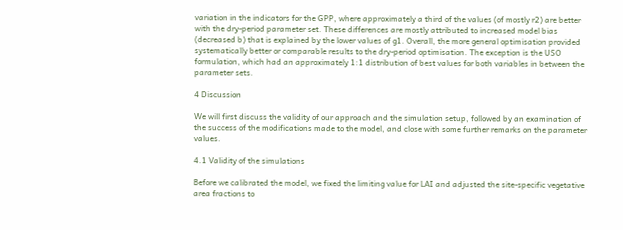variation in the indicators for the GPP, where approximately a third of the values (of mostly r2) are better with the dry-period parameter set. These differences are mostly attributed to increased model bias (decreased b) that is explained by the lower values of g1. Overall, the more general optimisation provided systematically better or comparable results to the dry-period optimisation. The exception is the USO formulation, which had an approximately 1:1 distribution of best values for both variables in between the parameter sets.

4 Discussion

We will first discuss the validity of our approach and the simulation setup, followed by an examination of the success of the modifications made to the model, and close with some further remarks on the parameter values.

4.1 Validity of the simulations

Before we calibrated the model, we fixed the limiting value for LAI and adjusted the site-specific vegetative area fractions to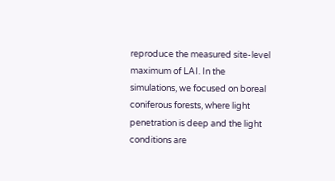reproduce the measured site-level maximum of LAI. In the simulations, we focused on boreal coniferous forests, where light penetration is deep and the light conditions are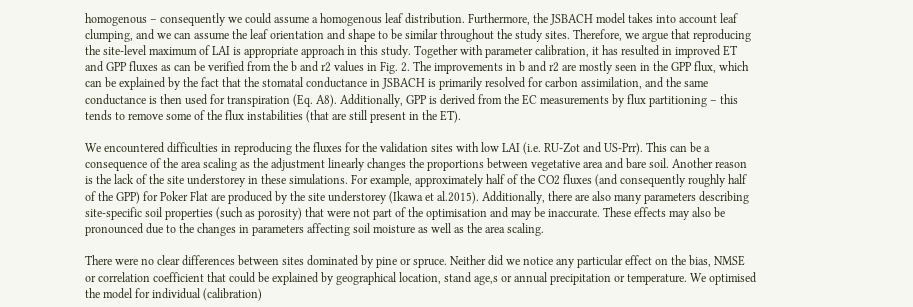homogenous – consequently we could assume a homogenous leaf distribution. Furthermore, the JSBACH model takes into account leaf clumping, and we can assume the leaf orientation and shape to be similar throughout the study sites. Therefore, we argue that reproducing the site-level maximum of LAI is appropriate approach in this study. Together with parameter calibration, it has resulted in improved ET and GPP fluxes as can be verified from the b and r2 values in Fig. 2. The improvements in b and r2 are mostly seen in the GPP flux, which can be explained by the fact that the stomatal conductance in JSBACH is primarily resolved for carbon assimilation, and the same conductance is then used for transpiration (Eq. A8). Additionally, GPP is derived from the EC measurements by flux partitioning – this tends to remove some of the flux instabilities (that are still present in the ET).

We encountered difficulties in reproducing the fluxes for the validation sites with low LAI (i.e. RU-Zot and US-Prr). This can be a consequence of the area scaling as the adjustment linearly changes the proportions between vegetative area and bare soil. Another reason is the lack of the site understorey in these simulations. For example, approximately half of the CO2 fluxes (and consequently roughly half of the GPP) for Poker Flat are produced by the site understorey (Ikawa et al.2015). Additionally, there are also many parameters describing site-specific soil properties (such as porosity) that were not part of the optimisation and may be inaccurate. These effects may also be pronounced due to the changes in parameters affecting soil moisture as well as the area scaling.

There were no clear differences between sites dominated by pine or spruce. Neither did we notice any particular effect on the bias, NMSE or correlation coefficient that could be explained by geographical location, stand age,s or annual precipitation or temperature. We optimised the model for individual (calibration)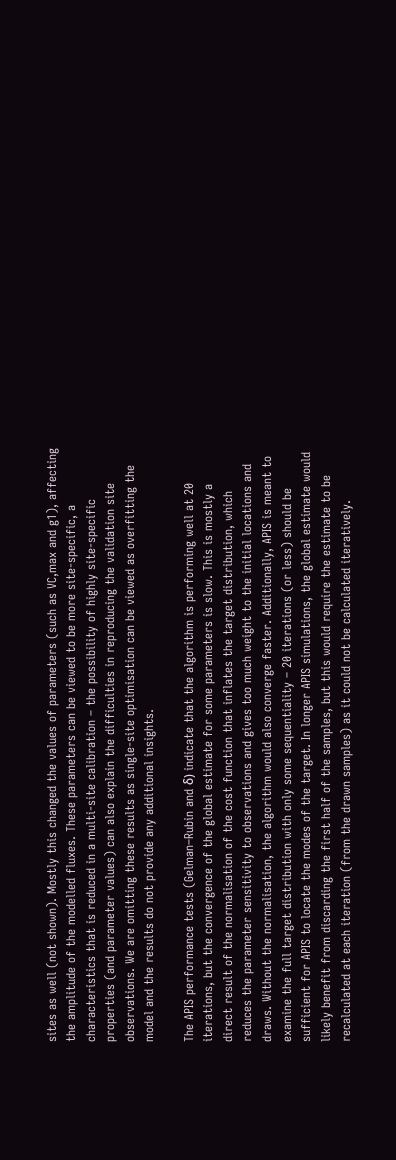sites as well (not shown). Mostly this changed the values of parameters (such as VC,max and g1), affecting the amplitude of the modelled fluxes. These parameters can be viewed to be more site-specific, a characteristics that is reduced in a multi-site calibration – the possibility of highly site-specific properties (and parameter values) can also explain the difficulties in reproducing the validation site observations. We are omitting these results as single-site optimisation can be viewed as overfitting the model and the results do not provide any additional insights.

The APIS performance tests (Gelman–Rubin and δ) indicate that the algorithm is performing well at 20 iterations, but the convergence of the global estimate for some parameters is slow. This is mostly a direct result of the normalisation of the cost function that inflates the target distribution, which reduces the parameter sensitivity to observations and gives too much weight to the initial locations and draws. Without the normalisation, the algorithm would also converge faster. Additionally, APIS is meant to examine the full target distribution with only some sequentiality – 20 iterations (or less) should be sufficient for APIS to locate the modes of the target. In longer APIS simulations, the global estimate would likely benefit from discarding the first half of the samples, but this would require the estimate to be recalculated at each iteration (from the drawn samples) as it could not be calculated iteratively.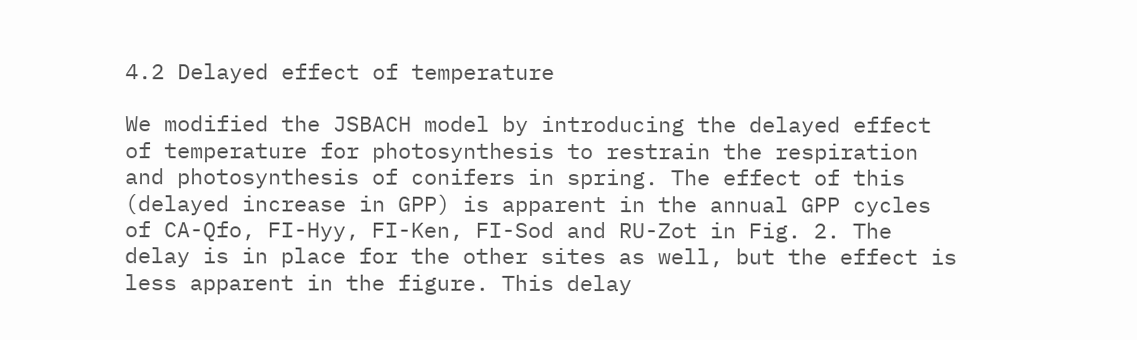4.2 Delayed effect of temperature

We modified the JSBACH model by introducing the delayed effect of temperature for photosynthesis to restrain the respiration and photosynthesis of conifers in spring. The effect of this (delayed increase in GPP) is apparent in the annual GPP cycles of CA-Qfo, FI-Hyy, FI-Ken, FI-Sod and RU-Zot in Fig. 2. The delay is in place for the other sites as well, but the effect is less apparent in the figure. This delay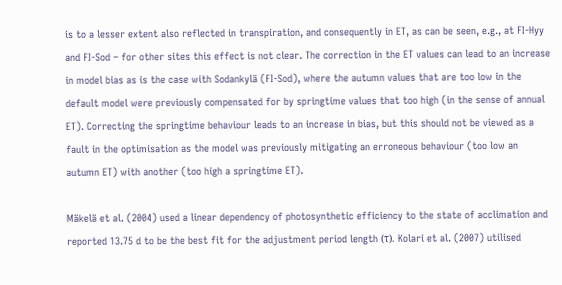is to a lesser extent also reflected in transpiration, and consequently in ET, as can be seen, e.g., at FI-Hyy and FI-Sod – for other sites this effect is not clear. The correction in the ET values can lead to an increase in model bias as is the case with Sodankylä (FI-Sod), where the autumn values that are too low in the default model were previously compensated for by springtime values that too high (in the sense of annual ET). Correcting the springtime behaviour leads to an increase in bias, but this should not be viewed as a fault in the optimisation as the model was previously mitigating an erroneous behaviour (too low an autumn ET) with another (too high a springtime ET).

Mäkelä et al. (2004) used a linear dependency of photosynthetic efficiency to the state of acclimation and reported 13.75 d to be the best fit for the adjustment period length (τ). Kolari et al. (2007) utilised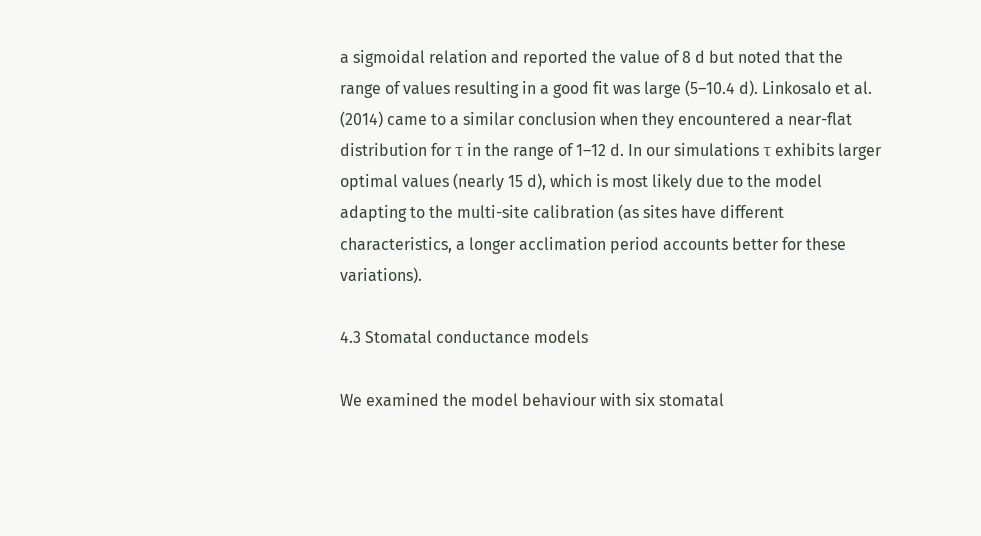a sigmoidal relation and reported the value of 8 d but noted that the range of values resulting in a good fit was large (5–10.4 d). Linkosalo et al. (2014) came to a similar conclusion when they encountered a near-flat distribution for τ in the range of 1–12 d. In our simulations τ exhibits larger optimal values (nearly 15 d), which is most likely due to the model adapting to the multi-site calibration (as sites have different characteristics, a longer acclimation period accounts better for these variations).

4.3 Stomatal conductance models

We examined the model behaviour with six stomatal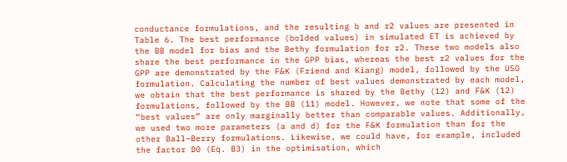conductance formulations, and the resulting b and r2 values are presented in Table 6. The best performance (bolded values) in simulated ET is achieved by the BB model for bias and the Bethy formulation for r2. These two models also share the best performance in the GPP bias, whereas the best r2 values for the GPP are demonstrated by the F&K (Friend and Kiang) model, followed by the USO formulation. Calculating the number of best values demonstrated by each model, we obtain that the best performance is shared by the Bethy (12) and F&K (12) formulations, followed by the BB (11) model. However, we note that some of the “best values” are only marginally better than comparable values. Additionally, we used two more parameters (a and d) for the F&K formulation than for the other Ball–Berry formulations. Likewise, we could have, for example, included the factor D0 (Eq. B3) in the optimisation, which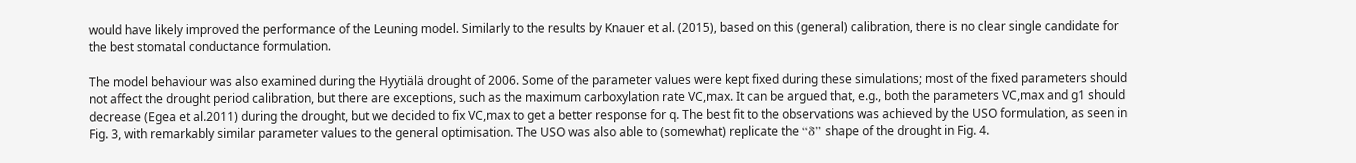would have likely improved the performance of the Leuning model. Similarly to the results by Knauer et al. (2015), based on this (general) calibration, there is no clear single candidate for the best stomatal conductance formulation.

The model behaviour was also examined during the Hyytiälä drought of 2006. Some of the parameter values were kept fixed during these simulations; most of the fixed parameters should not affect the drought period calibration, but there are exceptions, such as the maximum carboxylation rate VC,max. It can be argued that, e.g., both the parameters VC,max and g1 should decrease (Egea et al.2011) during the drought, but we decided to fix VC,max to get a better response for q. The best fit to the observations was achieved by the USO formulation, as seen in Fig. 3, with remarkably similar parameter values to the general optimisation. The USO was also able to (somewhat) replicate the “δ” shape of the drought in Fig. 4.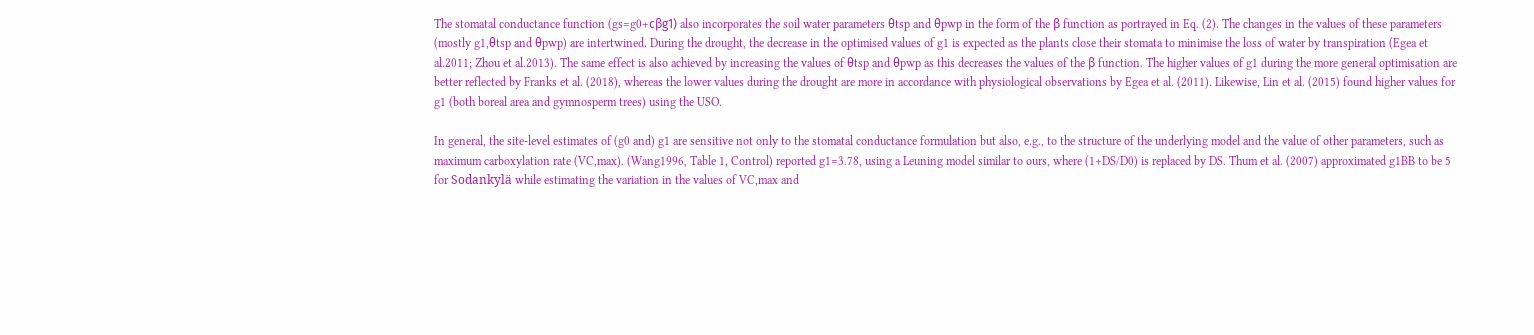The stomatal conductance function (gs=g0+cβg1) also incorporates the soil water parameters θtsp and θpwp in the form of the β function as portrayed in Eq. (2). The changes in the values of these parameters (mostly g1,θtsp and θpwp) are intertwined. During the drought, the decrease in the optimised values of g1 is expected as the plants close their stomata to minimise the loss of water by transpiration (Egea et al.2011; Zhou et al.2013). The same effect is also achieved by increasing the values of θtsp and θpwp as this decreases the values of the β function. The higher values of g1 during the more general optimisation are better reflected by Franks et al. (2018), whereas the lower values during the drought are more in accordance with physiological observations by Egea et al. (2011). Likewise, Lin et al. (2015) found higher values for g1 (both boreal area and gymnosperm trees) using the USO.

In general, the site-level estimates of (g0 and) g1 are sensitive not only to the stomatal conductance formulation but also, e.g., to the structure of the underlying model and the value of other parameters, such as maximum carboxylation rate (VC,max). (Wang1996, Table 1, Control) reported g1=3.78, using a Leuning model similar to ours, where (1+DS/D0) is replaced by DS. Thum et al. (2007) approximated g1BB to be 5 for Sodankylä while estimating the variation in the values of VC,max and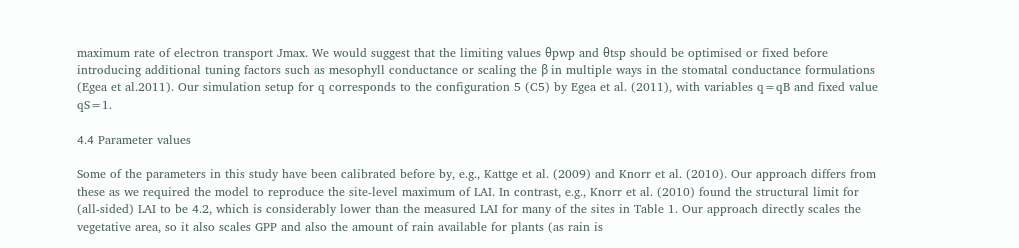maximum rate of electron transport Jmax. We would suggest that the limiting values θpwp and θtsp should be optimised or fixed before introducing additional tuning factors such as mesophyll conductance or scaling the β in multiple ways in the stomatal conductance formulations (Egea et al.2011). Our simulation setup for q corresponds to the configuration 5 (C5) by Egea et al. (2011), with variables q=qB and fixed value qS=1.

4.4 Parameter values

Some of the parameters in this study have been calibrated before by, e.g., Kattge et al. (2009) and Knorr et al. (2010). Our approach differs from these as we required the model to reproduce the site-level maximum of LAI. In contrast, e.g., Knorr et al. (2010) found the structural limit for (all-sided) LAI to be 4.2, which is considerably lower than the measured LAI for many of the sites in Table 1. Our approach directly scales the vegetative area, so it also scales GPP and also the amount of rain available for plants (as rain is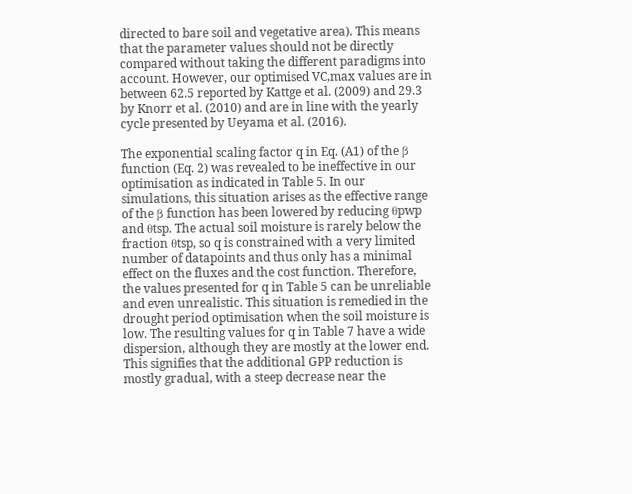directed to bare soil and vegetative area). This means that the parameter values should not be directly compared without taking the different paradigms into account. However, our optimised VC,max values are in between 62.5 reported by Kattge et al. (2009) and 29.3 by Knorr et al. (2010) and are in line with the yearly cycle presented by Ueyama et al. (2016).

The exponential scaling factor q in Eq. (A1) of the β function (Eq. 2) was revealed to be ineffective in our optimisation as indicated in Table 5. In our simulations, this situation arises as the effective range of the β function has been lowered by reducing θpwp and θtsp. The actual soil moisture is rarely below the fraction θtsp, so q is constrained with a very limited number of datapoints and thus only has a minimal effect on the fluxes and the cost function. Therefore, the values presented for q in Table 5 can be unreliable and even unrealistic. This situation is remedied in the drought period optimisation when the soil moisture is low. The resulting values for q in Table 7 have a wide dispersion, although they are mostly at the lower end. This signifies that the additional GPP reduction is mostly gradual, with a steep decrease near the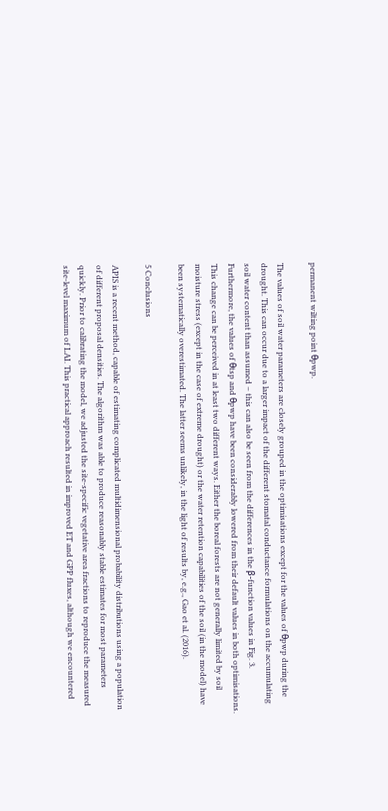permanent wilting point θpwp.

The values of soil water parameters are closely grouped in the optimisations except for the values of θpwp during the drought. This can occur due to a larger impact of the different stomatal conductance formulations on the accumulating soil water content than assumed – this can also be seen from the differences in the β-function values in Fig. 3. Furthermore, the values of θtsp and θpwp have been considerably lowered from their default values in both optimisations. This change can be perceived in at least two different ways. Either the boreal forests are not generally limited by soil moisture stress (except in the case of extreme drought) or the water retention capabilities of the soil (in the model) have been systematically overestimated. The latter seems unlikely, in the light of results by, e.g., Gao et al. (2016).

5 Conclusions

APIS is a recent method, capable of estimating complicated multidimensional probability distributions using a population of different proposal densities. The algorithm was able to produce reasonably stable estimates for most parameters quickly. Prior to calibrating the model, we adjusted the site-specific vegetative area fractions to reproduce the measured site-level maximum of LAI. This practical approach resulted in improved ET and GPP fluxes, although we encountered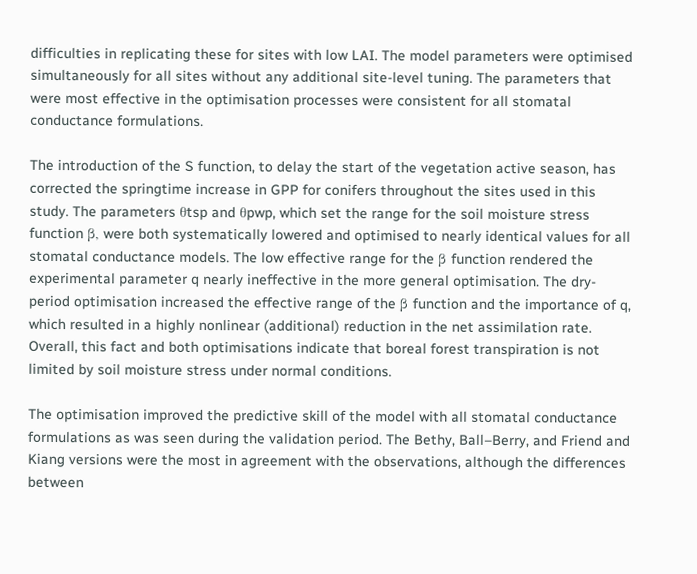difficulties in replicating these for sites with low LAI. The model parameters were optimised simultaneously for all sites without any additional site-level tuning. The parameters that were most effective in the optimisation processes were consistent for all stomatal conductance formulations.

The introduction of the S function, to delay the start of the vegetation active season, has corrected the springtime increase in GPP for conifers throughout the sites used in this study. The parameters θtsp and θpwp, which set the range for the soil moisture stress function β, were both systematically lowered and optimised to nearly identical values for all stomatal conductance models. The low effective range for the β function rendered the experimental parameter q nearly ineffective in the more general optimisation. The dry-period optimisation increased the effective range of the β function and the importance of q, which resulted in a highly nonlinear (additional) reduction in the net assimilation rate. Overall, this fact and both optimisations indicate that boreal forest transpiration is not limited by soil moisture stress under normal conditions.

The optimisation improved the predictive skill of the model with all stomatal conductance formulations as was seen during the validation period. The Bethy, Ball–Berry, and Friend and Kiang versions were the most in agreement with the observations, although the differences between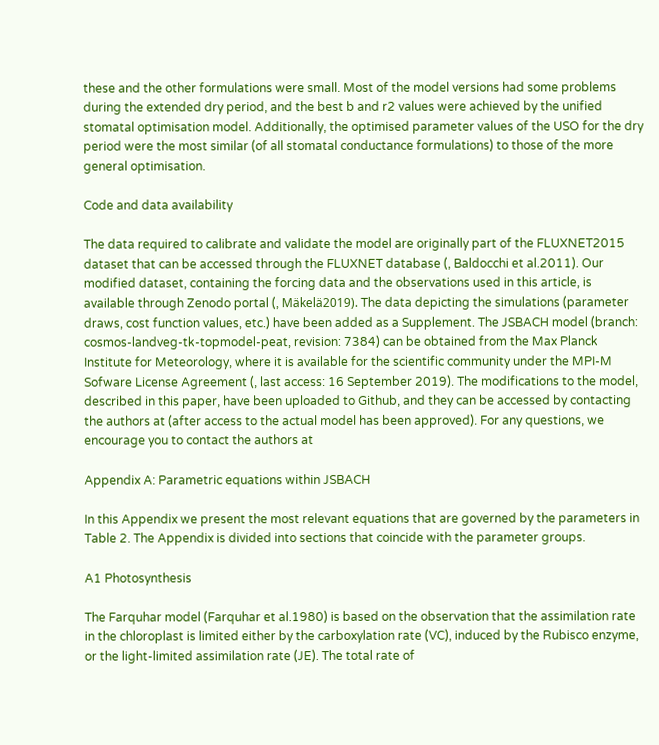these and the other formulations were small. Most of the model versions had some problems during the extended dry period, and the best b and r2 values were achieved by the unified stomatal optimisation model. Additionally, the optimised parameter values of the USO for the dry period were the most similar (of all stomatal conductance formulations) to those of the more general optimisation.

Code and data availability

The data required to calibrate and validate the model are originally part of the FLUXNET2015 dataset that can be accessed through the FLUXNET database (, Baldocchi et al.2011). Our modified dataset, containing the forcing data and the observations used in this article, is available through Zenodo portal (, Mäkelä2019). The data depicting the simulations (parameter draws, cost function values, etc.) have been added as a Supplement. The JSBACH model (branch: cosmos-landveg-tk-topmodel-peat, revision: 7384) can be obtained from the Max Planck Institute for Meteorology, where it is available for the scientific community under the MPI-M Sofware License Agreement (, last access: 16 September 2019). The modifications to the model, described in this paper, have been uploaded to Github, and they can be accessed by contacting the authors at (after access to the actual model has been approved). For any questions, we encourage you to contact the authors at

Appendix A: Parametric equations within JSBACH

In this Appendix we present the most relevant equations that are governed by the parameters in Table 2. The Appendix is divided into sections that coincide with the parameter groups.

A1 Photosynthesis

The Farquhar model (Farquhar et al.1980) is based on the observation that the assimilation rate in the chloroplast is limited either by the carboxylation rate (VC), induced by the Rubisco enzyme, or the light-limited assimilation rate (JE). The total rate of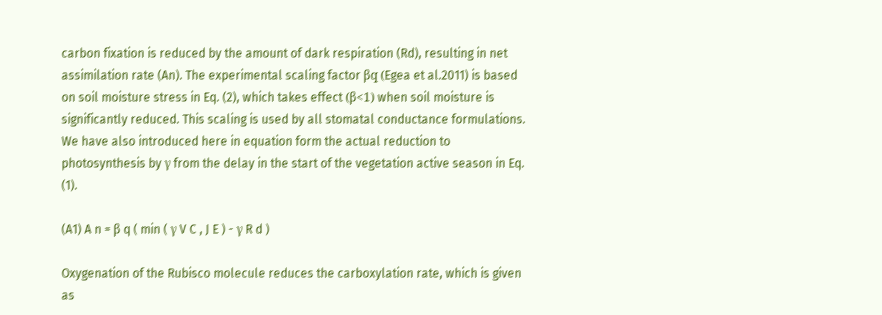carbon fixation is reduced by the amount of dark respiration (Rd), resulting in net assimilation rate (An). The experimental scaling factor βq (Egea et al.2011) is based on soil moisture stress in Eq. (2), which takes effect (β<1) when soil moisture is significantly reduced. This scaling is used by all stomatal conductance formulations. We have also introduced here in equation form the actual reduction to photosynthesis by γ from the delay in the start of the vegetation active season in Eq. (1).

(A1) A n = β q ( min ( γ V C , J E ) - γ R d )

Oxygenation of the Rubisco molecule reduces the carboxylation rate, which is given as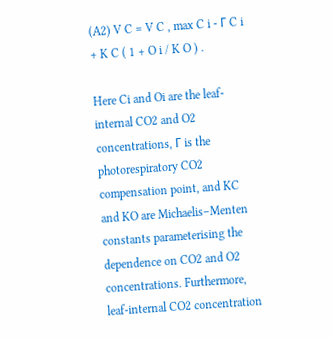(A2) V C = V C , max C i - Γ C i + K C ( 1 + O i / K O ) .

Here Ci and Oi are the leaf-internal CO2 and O2 concentrations, Γ is the photorespiratory CO2 compensation point, and KC and KO are Michaelis–Menten constants parameterising the dependence on CO2 and O2 concentrations. Furthermore, leaf-internal CO2 concentration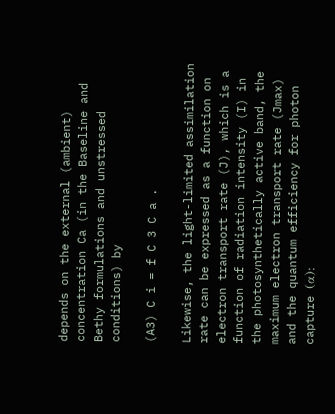depends on the external (ambient) concentration Ca (in the Baseline and Bethy formulations and unstressed conditions) by

(A3) C i = f C 3 C a .

Likewise, the light-limited assimilation rate can be expressed as a function on electron transport rate (J), which is a function of radiation intensity (I) in the photosynthetically active band, the maximum electron transport rate (Jmax) and the quantum efficiency for photon capture (α):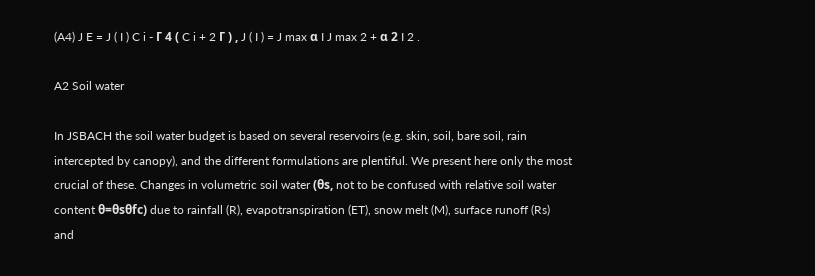(A4) J E = J ( I ) C i - Γ 4 ( C i + 2 Γ ) , J ( I ) = J max α I J max 2 + α 2 I 2 .

A2 Soil water

In JSBACH the soil water budget is based on several reservoirs (e.g. skin, soil, bare soil, rain intercepted by canopy), and the different formulations are plentiful. We present here only the most crucial of these. Changes in volumetric soil water (θs, not to be confused with relative soil water content θ=θsθfc) due to rainfall (R), evapotranspiration (ET), snow melt (M), surface runoff (Rs) and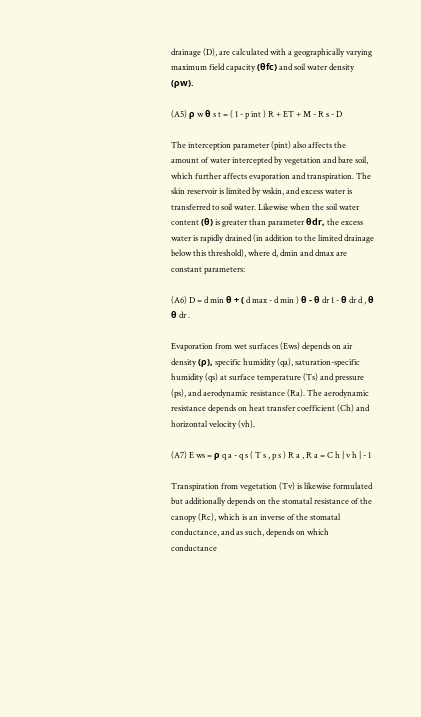drainage (D), are calculated with a geographically varying maximum field capacity (θfc) and soil water density (ρw).

(A5) ρ w θ s t = ( 1 - p int ) R + ET + M - R s - D

The interception parameter (pint) also affects the amount of water intercepted by vegetation and bare soil, which further affects evaporation and transpiration. The skin reservoir is limited by wskin, and excess water is transferred to soil water. Likewise when the soil water content (θ) is greater than parameter θdr, the excess water is rapidly drained (in addition to the limited drainage below this threshold), where d, dmin and dmax are constant parameters:

(A6) D = d min θ + ( d max - d min ) θ - θ dr 1 - θ dr d , θ θ dr .

Evaporation from wet surfaces (Ews) depends on air density (ρ), specific humidity (qa), saturation-specific humidity (qs) at surface temperature (Ts) and pressure (ps), and aerodynamic resistance (Ra). The aerodynamic resistance depends on heat transfer coefficient (Ch) and horizontal velocity (vh).

(A7) E ws = ρ q a - q s ( T s , p s ) R a , R a = C h | v h | - 1

Transpiration from vegetation (Tv) is likewise formulated but additionally depends on the stomatal resistance of the canopy (Rc), which is an inverse of the stomatal conductance, and as such, depends on which conductance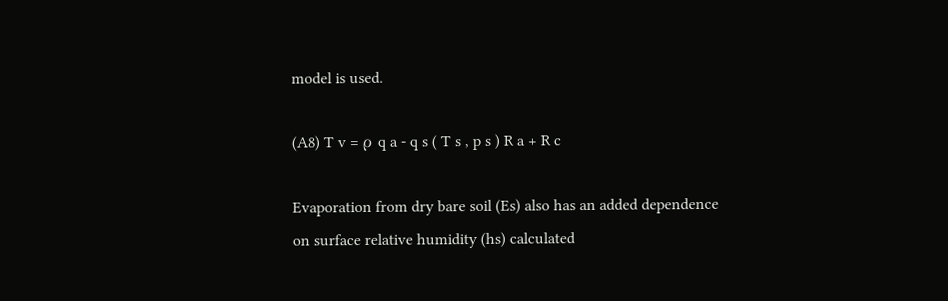model is used.

(A8) T v = ρ q a - q s ( T s , p s ) R a + R c

Evaporation from dry bare soil (Es) also has an added dependence on surface relative humidity (hs) calculated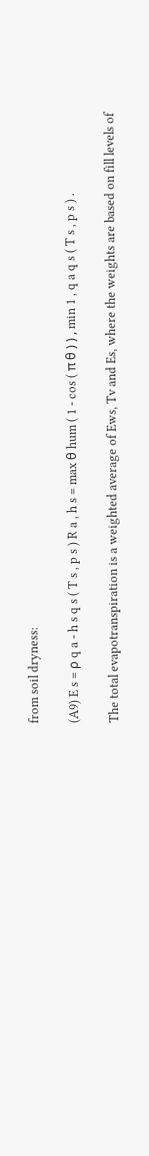from soil dryness:

(A9) E s = ρ q a - h s q s ( T s , p s ) R a , h s = max θ hum ( 1 - cos ( π θ ) ) , min 1 , q a q s ( T s , p s ) .

The total evapotranspiration is a weighted average of Ews, Tv and Es, where the weights are based on fill levels of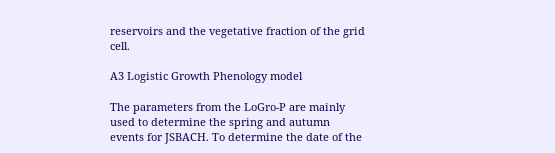reservoirs and the vegetative fraction of the grid cell.

A3 Logistic Growth Phenology model

The parameters from the LoGro-P are mainly used to determine the spring and autumn events for JSBACH. To determine the date of the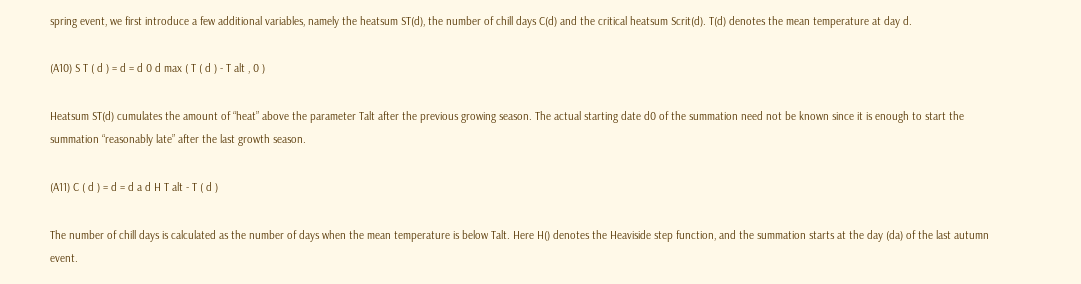spring event, we first introduce a few additional variables, namely the heatsum ST(d), the number of chill days C(d) and the critical heatsum Scrit(d). T(d) denotes the mean temperature at day d.

(A10) S T ( d ) = d = d 0 d max ( T ( d ) - T alt , 0 )

Heatsum ST(d) cumulates the amount of “heat” above the parameter Talt after the previous growing season. The actual starting date d0 of the summation need not be known since it is enough to start the summation “reasonably late” after the last growth season.

(A11) C ( d ) = d = d a d H T alt - T ( d )

The number of chill days is calculated as the number of days when the mean temperature is below Talt. Here H() denotes the Heaviside step function, and the summation starts at the day (da) of the last autumn event.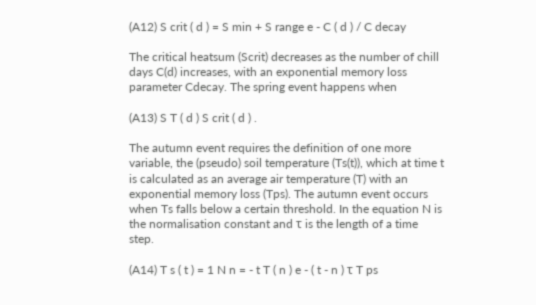(A12) S crit ( d ) = S min + S range e - C ( d ) / C decay

The critical heatsum (Scrit) decreases as the number of chill days C(d) increases, with an exponential memory loss parameter Cdecay. The spring event happens when

(A13) S T ( d ) S crit ( d ) .

The autumn event requires the definition of one more variable, the (pseudo) soil temperature (Ts(t)), which at time t is calculated as an average air temperature (T) with an exponential memory loss (Tps). The autumn event occurs when Ts falls below a certain threshold. In the equation N is the normalisation constant and τ is the length of a time step.

(A14) T s ( t ) = 1 N n = - t T ( n ) e - ( t - n ) τ T ps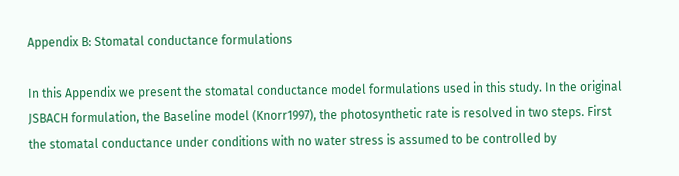Appendix B: Stomatal conductance formulations

In this Appendix we present the stomatal conductance model formulations used in this study. In the original JSBACH formulation, the Baseline model (Knorr1997), the photosynthetic rate is resolved in two steps. First the stomatal conductance under conditions with no water stress is assumed to be controlled by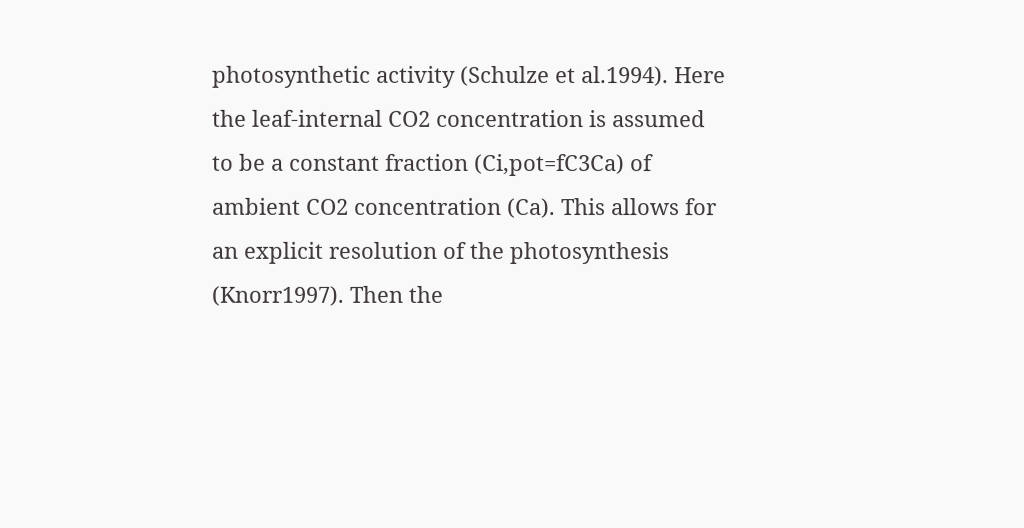photosynthetic activity (Schulze et al.1994). Here the leaf-internal CO2 concentration is assumed to be a constant fraction (Ci,pot=fC3Ca) of ambient CO2 concentration (Ca). This allows for an explicit resolution of the photosynthesis (Knorr1997). Then the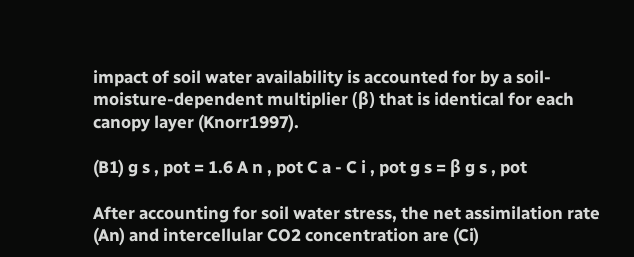impact of soil water availability is accounted for by a soil-moisture-dependent multiplier (β) that is identical for each canopy layer (Knorr1997).

(B1) g s , pot = 1.6 A n , pot C a - C i , pot g s = β g s , pot

After accounting for soil water stress, the net assimilation rate (An) and intercellular CO2 concentration are (Ci)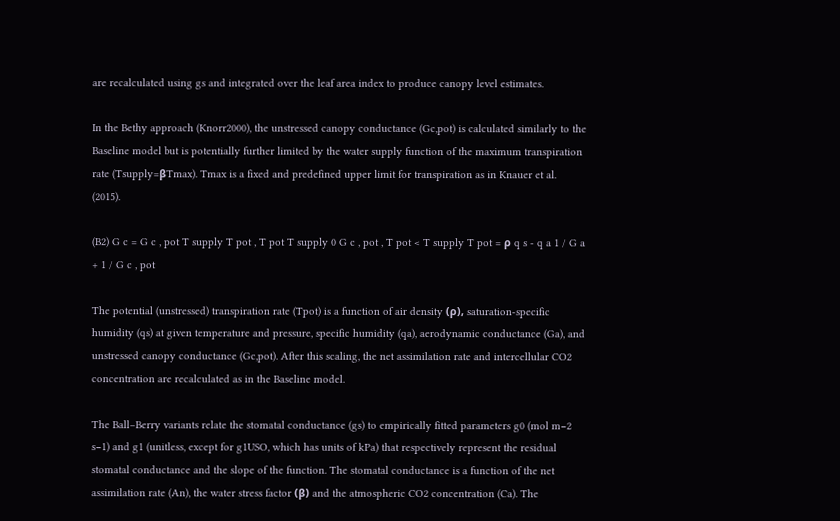are recalculated using gs and integrated over the leaf area index to produce canopy level estimates.

In the Bethy approach (Knorr2000), the unstressed canopy conductance (Gc,pot) is calculated similarly to the Baseline model but is potentially further limited by the water supply function of the maximum transpiration rate (Tsupply=βTmax). Tmax is a fixed and predefined upper limit for transpiration as in Knauer et al. (2015).

(B2) G c = G c , pot T supply T pot , T pot T supply 0 G c , pot , T pot < T supply T pot = ρ q s - q a 1 / G a + 1 / G c , pot

The potential (unstressed) transpiration rate (Tpot) is a function of air density (ρ), saturation-specific humidity (qs) at given temperature and pressure, specific humidity (qa), aerodynamic conductance (Ga), and unstressed canopy conductance (Gc,pot). After this scaling, the net assimilation rate and intercellular CO2 concentration are recalculated as in the Baseline model.

The Ball–Berry variants relate the stomatal conductance (gs) to empirically fitted parameters g0 (mol m−2 s−1) and g1 (unitless, except for g1USO, which has units of kPa) that respectively represent the residual stomatal conductance and the slope of the function. The stomatal conductance is a function of the net assimilation rate (An), the water stress factor (β) and the atmospheric CO2 concentration (Ca). The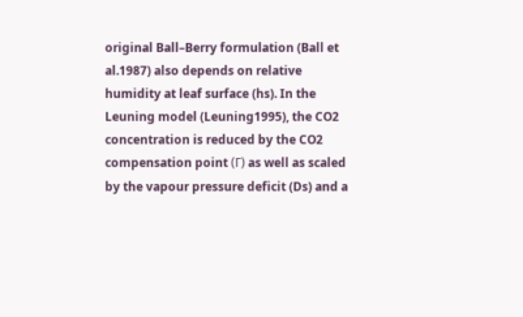original Ball–Berry formulation (Ball et al.1987) also depends on relative humidity at leaf surface (hs). In the Leuning model (Leuning1995), the CO2 concentration is reduced by the CO2 compensation point (Γ) as well as scaled by the vapour pressure deficit (Ds) and a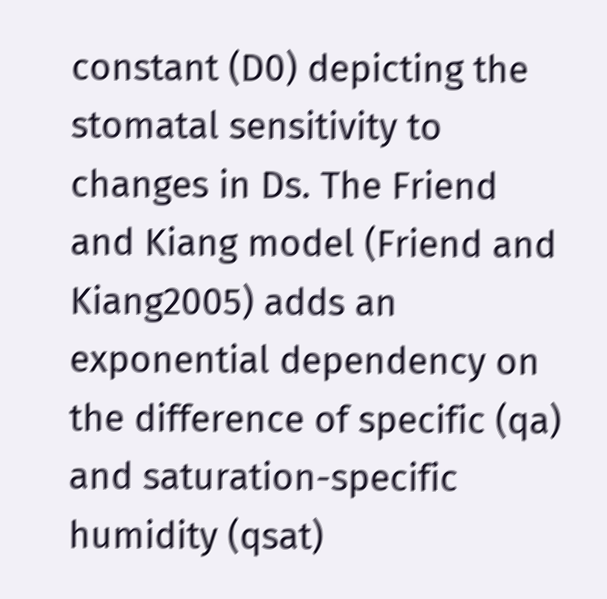constant (D0) depicting the stomatal sensitivity to changes in Ds. The Friend and Kiang model (Friend and Kiang2005) adds an exponential dependency on the difference of specific (qa) and saturation-specific humidity (qsat)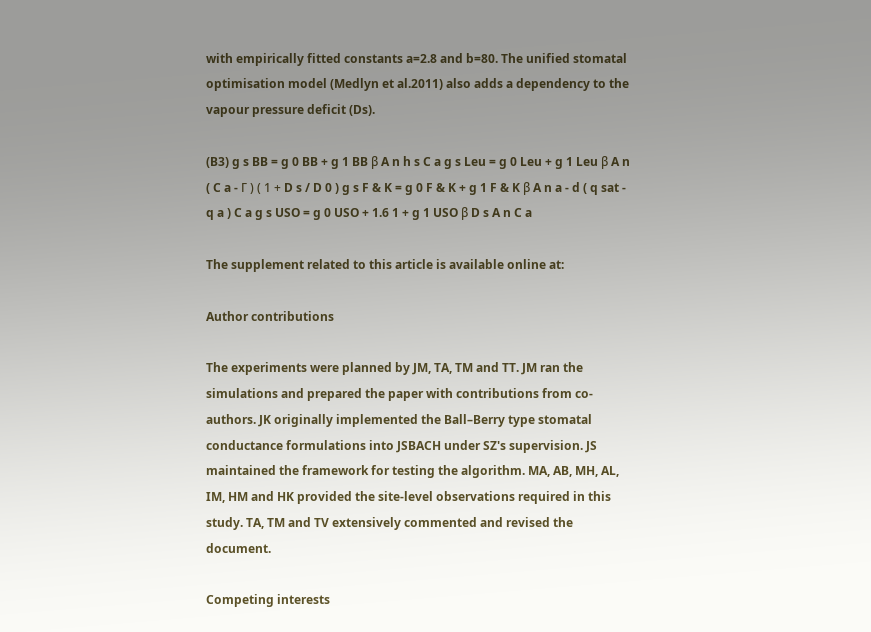with empirically fitted constants a=2.8 and b=80. The unified stomatal optimisation model (Medlyn et al.2011) also adds a dependency to the vapour pressure deficit (Ds).

(B3) g s BB = g 0 BB + g 1 BB β A n h s C a g s Leu = g 0 Leu + g 1 Leu β A n ( C a - Γ ) ( 1 + D s / D 0 ) g s F & K = g 0 F & K + g 1 F & K β A n a - d ( q sat - q a ) C a g s USO = g 0 USO + 1.6 1 + g 1 USO β D s A n C a

The supplement related to this article is available online at:

Author contributions

The experiments were planned by JM, TA, TM and TT. JM ran the simulations and prepared the paper with contributions from co-authors. JK originally implemented the Ball–Berry type stomatal conductance formulations into JSBACH under SZ's supervision. JS maintained the framework for testing the algorithm. MA, AB, MH, AL, IM, HM and HK provided the site-level observations required in this study. TA, TM and TV extensively commented and revised the document.

Competing interests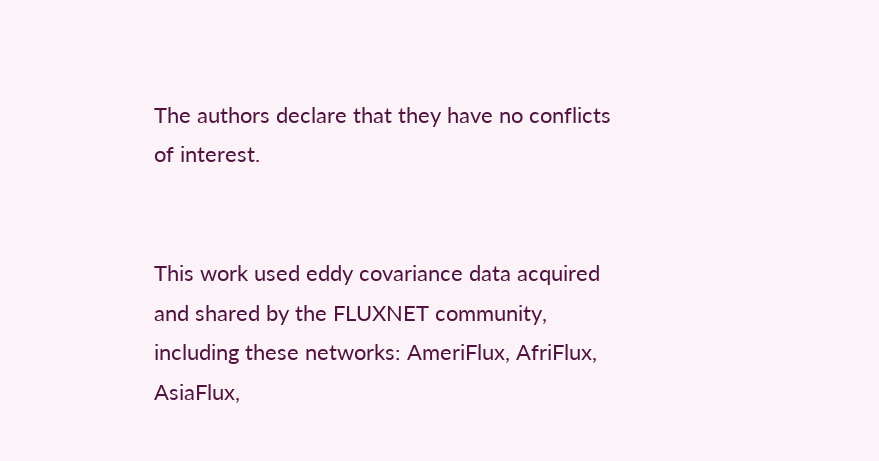The authors declare that they have no conflicts of interest.


This work used eddy covariance data acquired and shared by the FLUXNET community, including these networks: AmeriFlux, AfriFlux, AsiaFlux,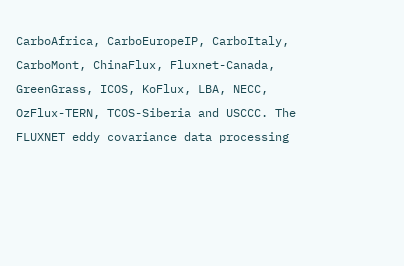CarboAfrica, CarboEuropeIP, CarboItaly, CarboMont, ChinaFlux, Fluxnet-Canada, GreenGrass, ICOS, KoFlux, LBA, NECC, OzFlux-TERN, TCOS-Siberia and USCCC. The FLUXNET eddy covariance data processing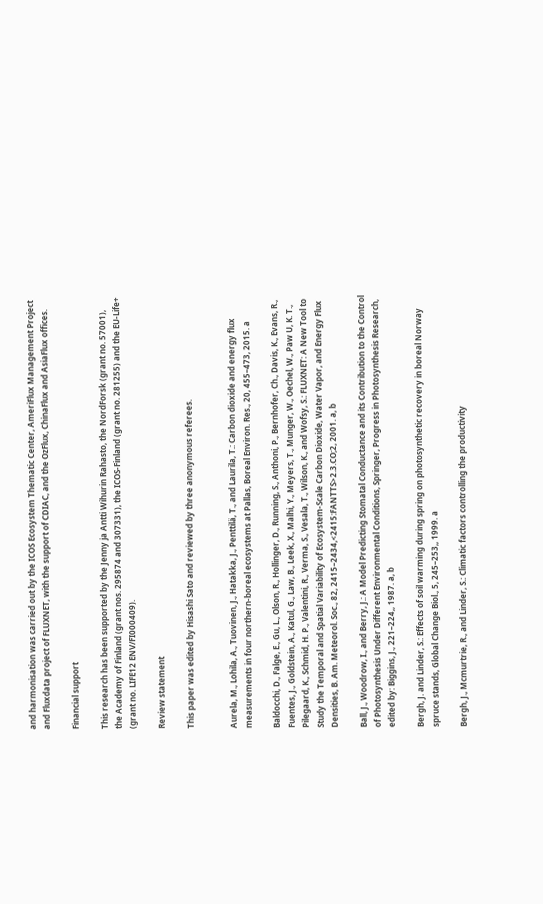and harmonisation was carried out by the ICOS Ecosystem Thematic Center, AmeriFlux Management Project and Fluxdata project of FLUXNET, with the support of CDIAC, and the OzFlux, ChinaFlux and AsiaFlux offices.

Financial support

This research has been supported by the Jenny ja Antti Wihurin Rahasto, the NordForsk (grant no. 57001), the Academy of Finland (grant nos. 295874 and 307331), the ICOS-Finland (grant no. 281255) and the EU-Life+ (grant no. LIFE12 ENV/FI000409).

Review statement

This paper was edited by Hisashi Sato and reviewed by three anonymous referees.


Aurela, M., Lohila, A., Tuovinen, J., Hatakka, J., Penttilä, T., and Laurila, T.: Carbon dioxide and energy flux measurements in four northern-boreal ecosystems at Pallas, Boreal Environ. Res., 20, 455–473, 2015. a

Baldocchi, D., Falge, E., Gu, L., Olson, R., Hollinger, D., Running, S., Anthoni, P., Bernhofer, Ch., Davis, K., Evans, R., Fuentes, J., Goldstein, A., Katul, G., Law, B., Leek, X., Malhi, Y., Meyers, T., Munger, W., Oechel, W., Paw U, K. T., Pilegaard, K., Schmid, H. P., Valentini, R., Verma, S., Vesala, T., Wilson, K., and Wofsy, S.: FLUXNET: A New Tool to Study the Temporal and Spatial Variability of Ecosystem-Scale Carbon Dioxide, Water Vapor, and Energy Flux Densities, B. Am. Meteorol. Soc., 82, 2415–2434,<2415:FANTTS>2.3.CO;2, 2001. a, b

Ball, J., Woodrow, I., and Berry, J.: A Model Predicting Stomatal Conductance and its Contribution to the Control of Photosynthesis Under Different Environmental Conditions, Springer, Progress in Photosynthesis Research, edited by: Biggins, J., 221–224,, 1987. a, b

Bergh, J. and Linder, S.: Effects of soil warming during spring on photosynthetic recovery in boreal Norway spruce stands, Global Change Biol., 5, 245–253,, 1999. a

Bergh, J., Mcmurtrie, R., and Linder, S.: Climatic factors controlling the productivity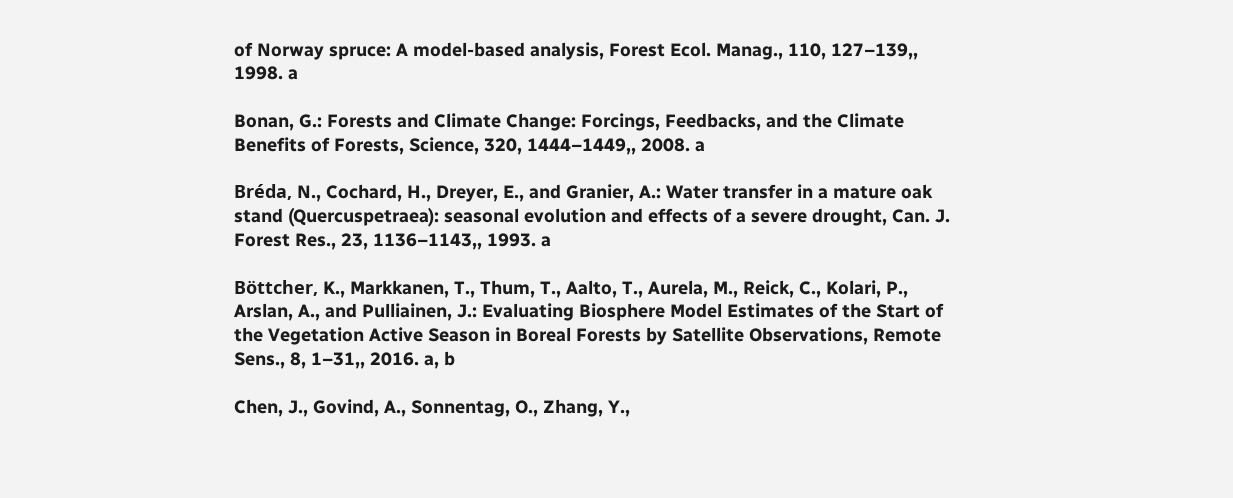of Norway spruce: A model-based analysis, Forest Ecol. Manag., 110, 127–139,, 1998. a

Bonan, G.: Forests and Climate Change: Forcings, Feedbacks, and the Climate Benefits of Forests, Science, 320, 1444–1449,, 2008. a

Bréda, N., Cochard, H., Dreyer, E., and Granier, A.: Water transfer in a mature oak stand (Quercuspetraea): seasonal evolution and effects of a severe drought, Can. J. Forest Res., 23, 1136–1143,, 1993. a

Böttcher, K., Markkanen, T., Thum, T., Aalto, T., Aurela, M., Reick, C., Kolari, P., Arslan, A., and Pulliainen, J.: Evaluating Biosphere Model Estimates of the Start of the Vegetation Active Season in Boreal Forests by Satellite Observations, Remote Sens., 8, 1–31,, 2016. a, b

Chen, J., Govind, A., Sonnentag, O., Zhang, Y.,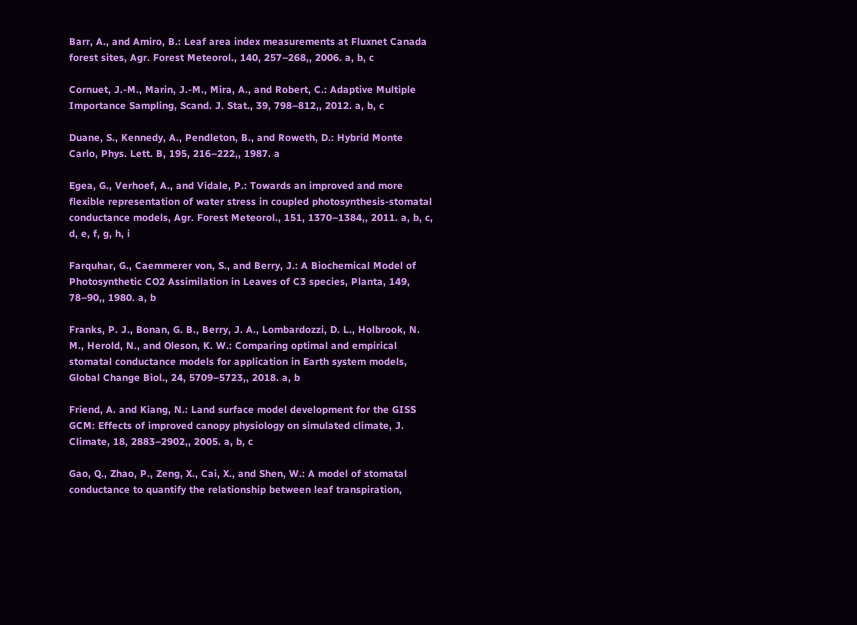Barr, A., and Amiro, B.: Leaf area index measurements at Fluxnet Canada forest sites, Agr. Forest Meteorol., 140, 257–268,, 2006. a, b, c

Cornuet, J.-M., Marin, J.-M., Mira, A., and Robert, C.: Adaptive Multiple Importance Sampling, Scand. J. Stat., 39, 798–812,, 2012. a, b, c

Duane, S., Kennedy, A., Pendleton, B., and Roweth, D.: Hybrid Monte Carlo, Phys. Lett. B, 195, 216–222,, 1987. a

Egea, G., Verhoef, A., and Vidale, P.: Towards an improved and more flexible representation of water stress in coupled photosynthesis-stomatal conductance models, Agr. Forest Meteorol., 151, 1370–1384,, 2011. a, b, c, d, e, f, g, h, i

Farquhar, G., Caemmerer von, S., and Berry, J.: A Biochemical Model of Photosynthetic CO2 Assimilation in Leaves of C3 species, Planta, 149, 78–90,, 1980. a, b

Franks, P. J., Bonan, G. B., Berry, J. A., Lombardozzi, D. L., Holbrook, N. M., Herold, N., and Oleson, K. W.: Comparing optimal and empirical stomatal conductance models for application in Earth system models, Global Change Biol., 24, 5709–5723,, 2018. a, b

Friend, A. and Kiang, N.: Land surface model development for the GISS GCM: Effects of improved canopy physiology on simulated climate, J. Climate, 18, 2883–2902,, 2005. a, b, c

Gao, Q., Zhao, P., Zeng, X., Cai, X., and Shen, W.: A model of stomatal conductance to quantify the relationship between leaf transpiration,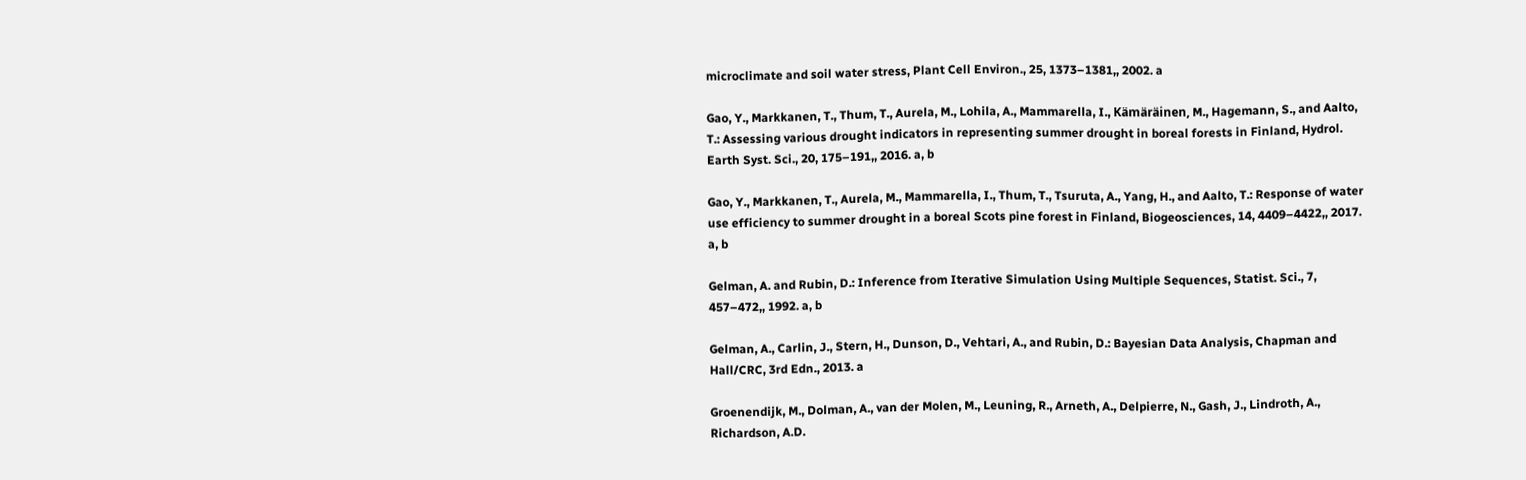microclimate and soil water stress, Plant Cell Environ., 25, 1373–1381,, 2002. a

Gao, Y., Markkanen, T., Thum, T., Aurela, M., Lohila, A., Mammarella, I., Kämäräinen, M., Hagemann, S., and Aalto, T.: Assessing various drought indicators in representing summer drought in boreal forests in Finland, Hydrol. Earth Syst. Sci., 20, 175–191,, 2016. a, b

Gao, Y., Markkanen, T., Aurela, M., Mammarella, I., Thum, T., Tsuruta, A., Yang, H., and Aalto, T.: Response of water use efficiency to summer drought in a boreal Scots pine forest in Finland, Biogeosciences, 14, 4409–4422,, 2017. a, b

Gelman, A. and Rubin, D.: Inference from Iterative Simulation Using Multiple Sequences, Statist. Sci., 7, 457–472,, 1992. a, b

Gelman, A., Carlin, J., Stern, H., Dunson, D., Vehtari, A., and Rubin, D.: Bayesian Data Analysis, Chapman and Hall/CRC, 3rd Edn., 2013. a

Groenendijk, M., Dolman, A., van der Molen, M., Leuning, R., Arneth, A., Delpierre, N., Gash, J., Lindroth, A., Richardson, A.D.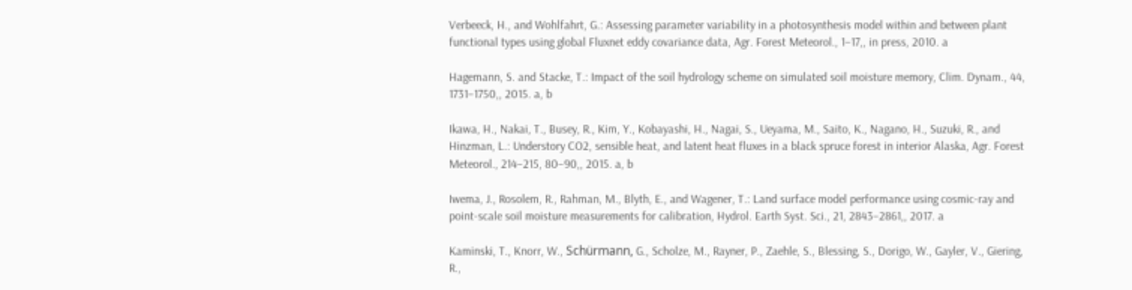Verbeeck, H., and Wohlfahrt, G.: Assessing parameter variability in a photosynthesis model within and between plant functional types using global Fluxnet eddy covariance data, Agr. Forest Meteorol., 1–17,, in press, 2010. a

Hagemann, S. and Stacke, T.: Impact of the soil hydrology scheme on simulated soil moisture memory, Clim. Dynam., 44, 1731–1750,, 2015. a, b

Ikawa, H., Nakai, T., Busey, R., Kim, Y., Kobayashi, H., Nagai, S., Ueyama, M., Saito, K., Nagano, H., Suzuki, R., and Hinzman, L.: Understory CO2, sensible heat, and latent heat fluxes in a black spruce forest in interior Alaska, Agr. Forest Meteorol., 214–215, 80–90,, 2015. a, b

Iwema, J., Rosolem, R., Rahman, M., Blyth, E., and Wagener, T.: Land surface model performance using cosmic-ray and point-scale soil moisture measurements for calibration, Hydrol. Earth Syst. Sci., 21, 2843–2861,, 2017. a

Kaminski, T., Knorr, W., Schürmann, G., Scholze, M., Rayner, P., Zaehle, S., Blessing, S., Dorigo, W., Gayler, V., Giering, R.,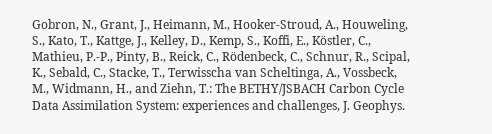Gobron, N., Grant, J., Heimann, M., Hooker-Stroud, A., Houweling, S., Kato, T., Kattge, J., Kelley, D., Kemp, S., Koffi, E., Köstler, C., Mathieu, P.-P., Pinty, B., Reick, C., Rödenbeck, C., Schnur, R., Scipal, K., Sebald, C., Stacke, T., Terwisscha van Scheltinga, A., Vossbeck, M., Widmann, H., and Ziehn, T.: The BETHY/JSBACH Carbon Cycle Data Assimilation System: experiences and challenges, J. Geophys.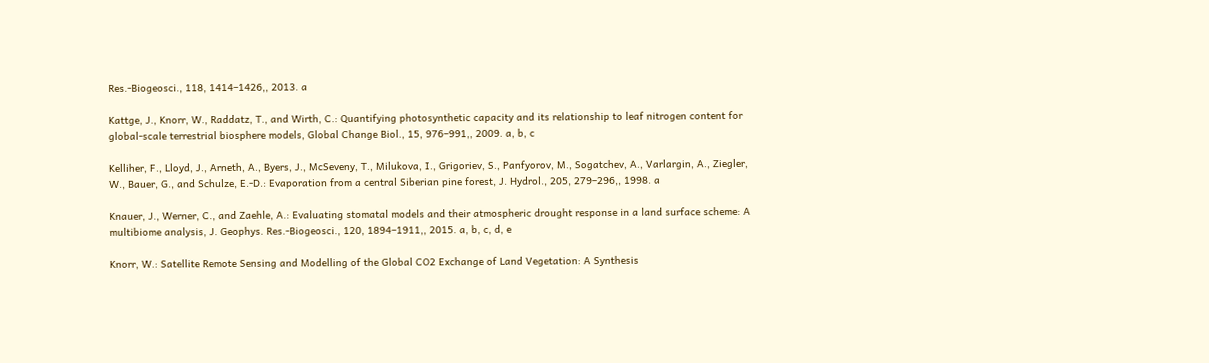Res.-Biogeosci., 118, 1414–1426,, 2013. a

Kattge, J., Knorr, W., Raddatz, T., and Wirth, C.: Quantifying photosynthetic capacity and its relationship to leaf nitrogen content for global-scale terrestrial biosphere models, Global Change Biol., 15, 976–991,, 2009. a, b, c

Kelliher, F., Lloyd, J., Arneth, A., Byers, J., McSeveny, T., Milukova, I., Grigoriev, S., Panfyorov, M., Sogatchev, A., Varlargin, A., Ziegler, W., Bauer, G., and Schulze, E.-D.: Evaporation from a central Siberian pine forest, J. Hydrol., 205, 279–296,, 1998. a

Knauer, J., Werner, C., and Zaehle, A.: Evaluating stomatal models and their atmospheric drought response in a land surface scheme: A multibiome analysis, J. Geophys. Res.-Biogeosci., 120, 1894–1911,, 2015. a, b, c, d, e

Knorr, W.: Satellite Remote Sensing and Modelling of the Global CO2 Exchange of Land Vegetation: A Synthesis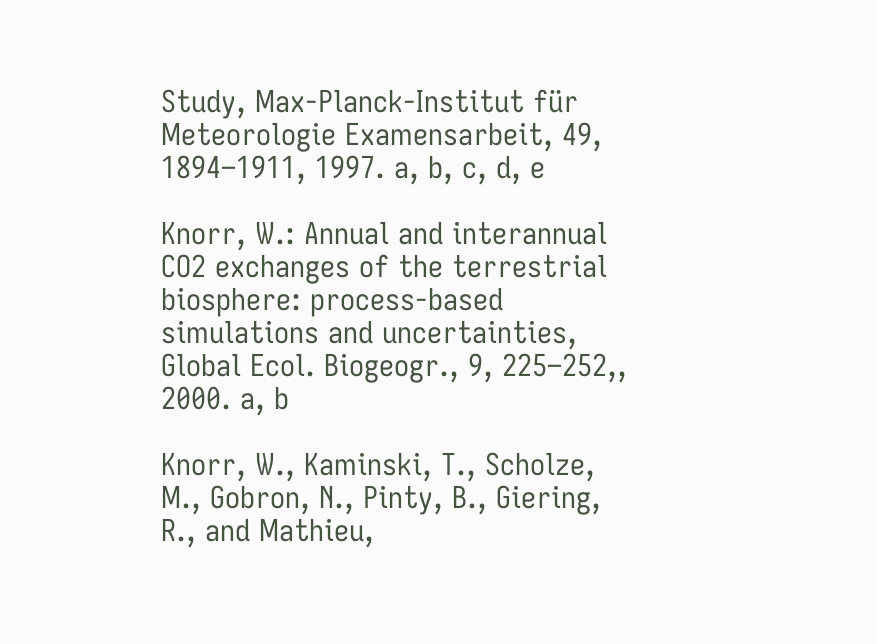Study, Max-Planck-Institut für Meteorologie Examensarbeit, 49, 1894–1911, 1997. a, b, c, d, e

Knorr, W.: Annual and interannual CO2 exchanges of the terrestrial biosphere: process-based simulations and uncertainties, Global Ecol. Biogeogr., 9, 225–252,, 2000. a, b

Knorr, W., Kaminski, T., Scholze, M., Gobron, N., Pinty, B., Giering, R., and Mathieu,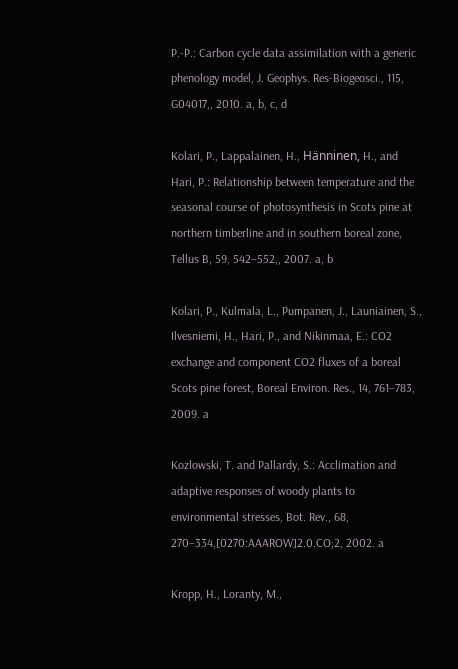P.-P.: Carbon cycle data assimilation with a generic phenology model, J. Geophys. Res-Biogeosci., 115, G04017,, 2010. a, b, c, d

Kolari, P., Lappalainen, H., Hänninen, H., and Hari, P.: Relationship between temperature and the seasonal course of photosynthesis in Scots pine at northern timberline and in southern boreal zone, Tellus B, 59, 542–552,, 2007. a, b

Kolari, P., Kulmala, L., Pumpanen, J., Launiainen, S., Ilvesniemi, H., Hari, P., and Nikinmaa, E.: CO2 exchange and component CO2 fluxes of a boreal Scots pine forest, Boreal Environ. Res., 14, 761–783, 2009. a

Kozlowski, T. and Pallardy, S.: Acclimation and adaptive responses of woody plants to environmental stresses, Bot. Rev., 68, 270–334,[0270:AAAROW]2.0.CO;2, 2002. a

Kropp, H., Loranty, M.,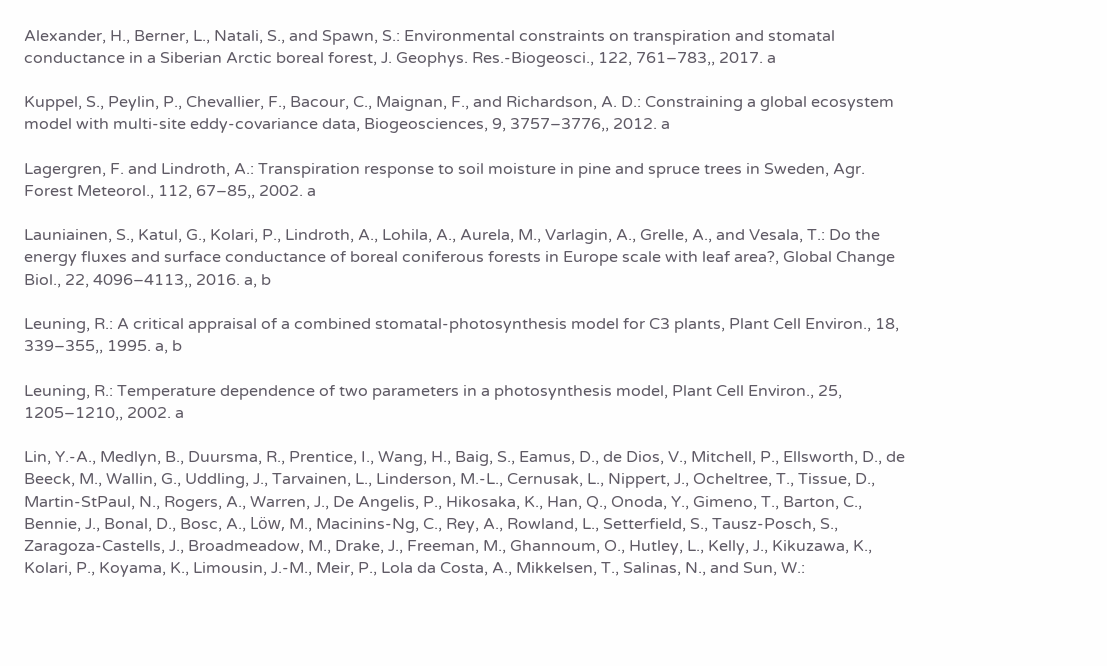Alexander, H., Berner, L., Natali, S., and Spawn, S.: Environmental constraints on transpiration and stomatal conductance in a Siberian Arctic boreal forest, J. Geophys. Res.-Biogeosci., 122, 761–783,, 2017. a

Kuppel, S., Peylin, P., Chevallier, F., Bacour, C., Maignan, F., and Richardson, A. D.: Constraining a global ecosystem model with multi-site eddy-covariance data, Biogeosciences, 9, 3757–3776,, 2012. a

Lagergren, F. and Lindroth, A.: Transpiration response to soil moisture in pine and spruce trees in Sweden, Agr. Forest Meteorol., 112, 67–85,, 2002. a

Launiainen, S., Katul, G., Kolari, P., Lindroth, A., Lohila, A., Aurela, M., Varlagin, A., Grelle, A., and Vesala, T.: Do the energy fluxes and surface conductance of boreal coniferous forests in Europe scale with leaf area?, Global Change Biol., 22, 4096–4113,, 2016. a, b

Leuning, R.: A critical appraisal of a combined stomatal-photosynthesis model for C3 plants, Plant Cell Environ., 18, 339–355,, 1995. a, b

Leuning, R.: Temperature dependence of two parameters in a photosynthesis model, Plant Cell Environ., 25, 1205–1210,, 2002. a

Lin, Y.-A., Medlyn, B., Duursma, R., Prentice, I., Wang, H., Baig, S., Eamus, D., de Dios, V., Mitchell, P., Ellsworth, D., de Beeck, M., Wallin, G., Uddling, J., Tarvainen, L., Linderson, M.-L., Cernusak, L., Nippert, J., Ocheltree, T., Tissue, D., Martin-StPaul, N., Rogers, A., Warren, J., De Angelis, P., Hikosaka, K., Han, Q., Onoda, Y., Gimeno, T., Barton, C., Bennie, J., Bonal, D., Bosc, A., Löw, M., Macinins-Ng, C., Rey, A., Rowland, L., Setterfield, S., Tausz-Posch, S., Zaragoza-Castells, J., Broadmeadow, M., Drake, J., Freeman, M., Ghannoum, O., Hutley, L., Kelly, J., Kikuzawa, K., Kolari, P., Koyama, K., Limousin, J.-M., Meir, P., Lola da Costa, A., Mikkelsen, T., Salinas, N., and Sun, W.: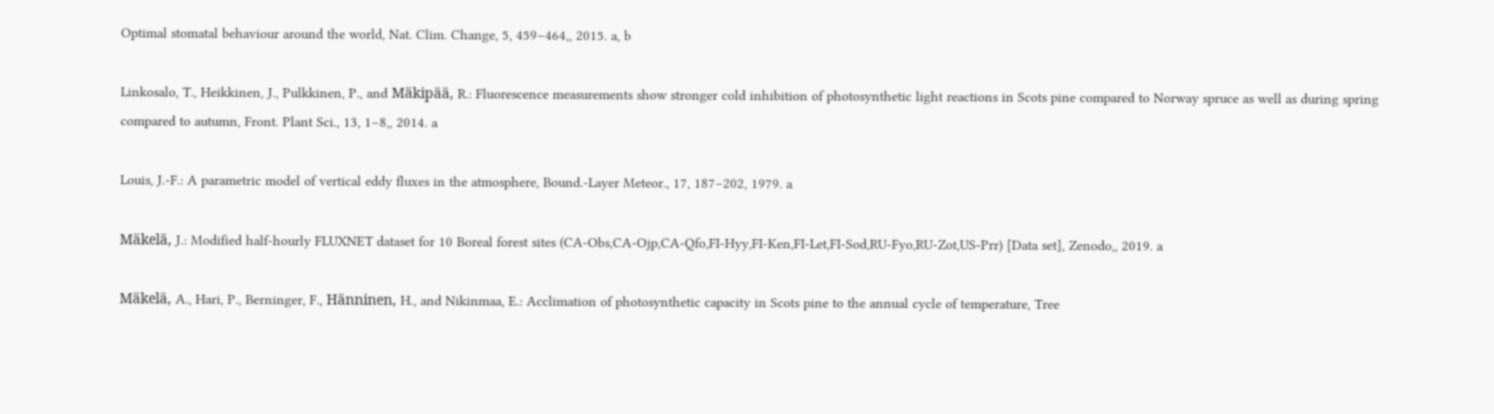Optimal stomatal behaviour around the world, Nat. Clim. Change, 5, 459–464,, 2015. a, b

Linkosalo, T., Heikkinen, J., Pulkkinen, P., and Mäkipää, R.: Fluorescence measurements show stronger cold inhibition of photosynthetic light reactions in Scots pine compared to Norway spruce as well as during spring compared to autumn, Front. Plant Sci., 13, 1–8,, 2014. a

Louis, J.-F.: A parametric model of vertical eddy fluxes in the atmosphere, Bound.-Layer Meteor., 17, 187–202, 1979. a

Mäkelä, J.: Modified half-hourly FLUXNET dataset for 10 Boreal forest sites (CA-Obs,CA-Ojp,CA-Qfo,FI-Hyy,FI-Ken,FI-Let,FI-Sod,RU-Fyo,RU-Zot,US-Prr) [Data set], Zenodo,, 2019. a

Mäkelä, A., Hari, P., Berninger, F., Hänninen, H., and Nikinmaa, E.: Acclimation of photosynthetic capacity in Scots pine to the annual cycle of temperature, Tree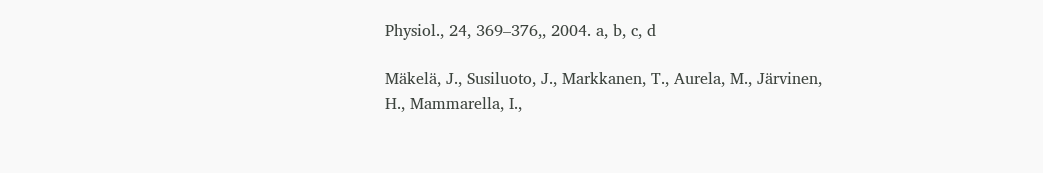Physiol., 24, 369–376,, 2004. a, b, c, d

Mäkelä, J., Susiluoto, J., Markkanen, T., Aurela, M., Järvinen, H., Mammarella, I.,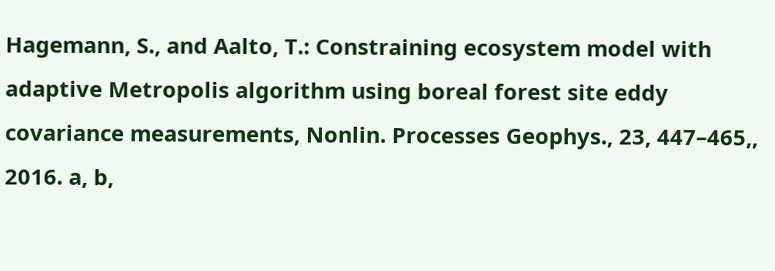Hagemann, S., and Aalto, T.: Constraining ecosystem model with adaptive Metropolis algorithm using boreal forest site eddy covariance measurements, Nonlin. Processes Geophys., 23, 447–465,, 2016. a, b,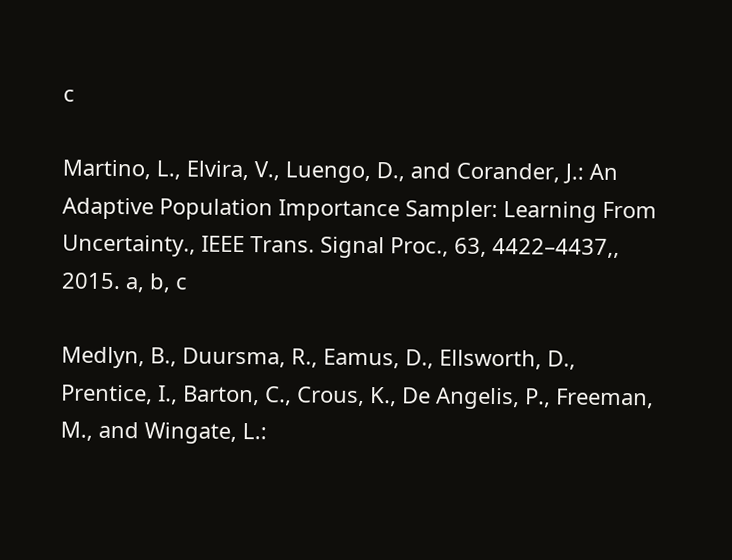c

Martino, L., Elvira, V., Luengo, D., and Corander, J.: An Adaptive Population Importance Sampler: Learning From Uncertainty., IEEE Trans. Signal Proc., 63, 4422–4437,, 2015. a, b, c

Medlyn, B., Duursma, R., Eamus, D., Ellsworth, D., Prentice, I., Barton, C., Crous, K., De Angelis, P., Freeman, M., and Wingate, L.: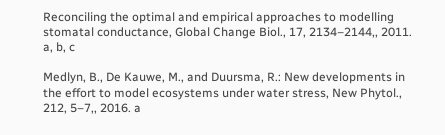Reconciling the optimal and empirical approaches to modelling stomatal conductance, Global Change Biol., 17, 2134–2144,, 2011. a, b, c

Medlyn, B., De Kauwe, M., and Duursma, R.: New developments in the effort to model ecosystems under water stress, New Phytol., 212, 5–7,, 2016. a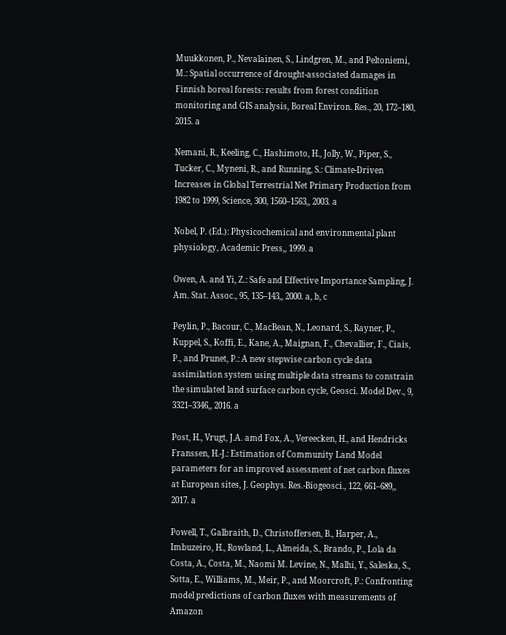Muukkonen, P., Nevalainen, S., Lindgren, M., and Peltoniemi, M.: Spatial occurrence of drought-associated damages in Finnish boreal forests: results from forest condition monitoring and GIS analysis, Boreal Environ. Res., 20, 172–180, 2015. a

Nemani, R., Keeling, C., Hashimoto, H., Jolly, W., Piper, S., Tucker, C., Myneni, R., and Running, S.: Climate-Driven Increases in Global Terrestrial Net Primary Production from 1982 to 1999, Science, 300, 1560–1563,, 2003. a

Nobel, P. (Ed.): Physicochemical and environmental plant physiology, Academic Press,, 1999. a

Owen, A. and Yi, Z.: Safe and Effective Importance Sampling, J. Am. Stat. Assoc., 95, 135–143,, 2000. a, b, c

Peylin, P., Bacour, C., MacBean, N., Leonard, S., Rayner, P., Kuppel, S., Koffi, E., Kane, A., Maignan, F., Chevallier, F., Ciais, P., and Prunet, P.: A new stepwise carbon cycle data assimilation system using multiple data streams to constrain the simulated land surface carbon cycle, Geosci. Model Dev., 9, 3321–3346,, 2016. a

Post, H., Vrugt, J.A. amd Fox, A., Vereecken, H., and Hendricks Franssen, H.-J.: Estimation of Community Land Model parameters for an improved assessment of net carbon fluxes at European sites, J. Geophys. Res.-Biogeosci., 122, 661–689,, 2017. a

Powell, T., Galbraith, D., Christoffersen, B., Harper, A., Imbuzeiro, H., Rowland, L., Almeida, S., Brando, P., Lola da Costa, A., Costa, M., Naomi M. Levine, N., Malhi, Y., Saleska, S., Sotta, E., Williams, M., Meir, P., and Moorcroft, P.: Confronting model predictions of carbon fluxes with measurements of Amazon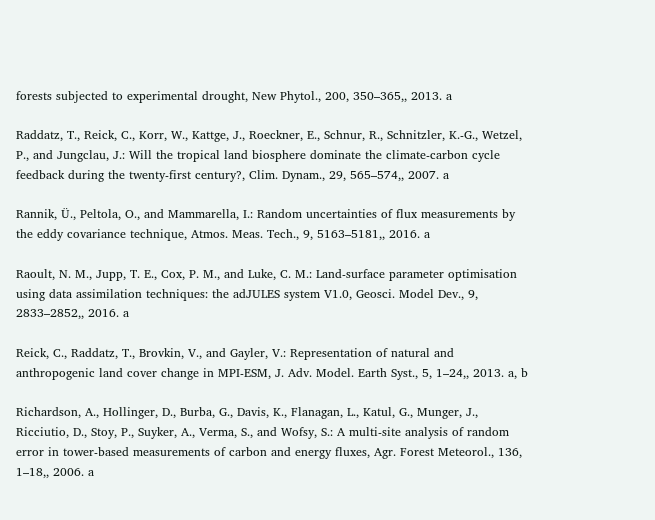forests subjected to experimental drought, New Phytol., 200, 350–365,, 2013. a

Raddatz, T., Reick, C., Korr, W., Kattge, J., Roeckner, E., Schnur, R., Schnitzler, K.-G., Wetzel, P., and Jungclau, J.: Will the tropical land biosphere dominate the climate-carbon cycle feedback during the twenty-first century?, Clim. Dynam., 29, 565–574,, 2007. a

Rannik, Ü., Peltola, O., and Mammarella, I.: Random uncertainties of flux measurements by the eddy covariance technique, Atmos. Meas. Tech., 9, 5163–5181,, 2016. a

Raoult, N. M., Jupp, T. E., Cox, P. M., and Luke, C. M.: Land-surface parameter optimisation using data assimilation techniques: the adJULES system V1.0, Geosci. Model Dev., 9, 2833–2852,, 2016. a

Reick, C., Raddatz, T., Brovkin, V., and Gayler, V.: Representation of natural and anthropogenic land cover change in MPI-ESM, J. Adv. Model. Earth Syst., 5, 1–24,, 2013. a, b

Richardson, A., Hollinger, D., Burba, G., Davis, K., Flanagan, L., Katul, G., Munger, J., Ricciutio, D., Stoy, P., Suyker, A., Verma, S., and Wofsy, S.: A multi-site analysis of random error in tower-based measurements of carbon and energy fluxes, Agr. Forest Meteorol., 136, 1–18,, 2006. a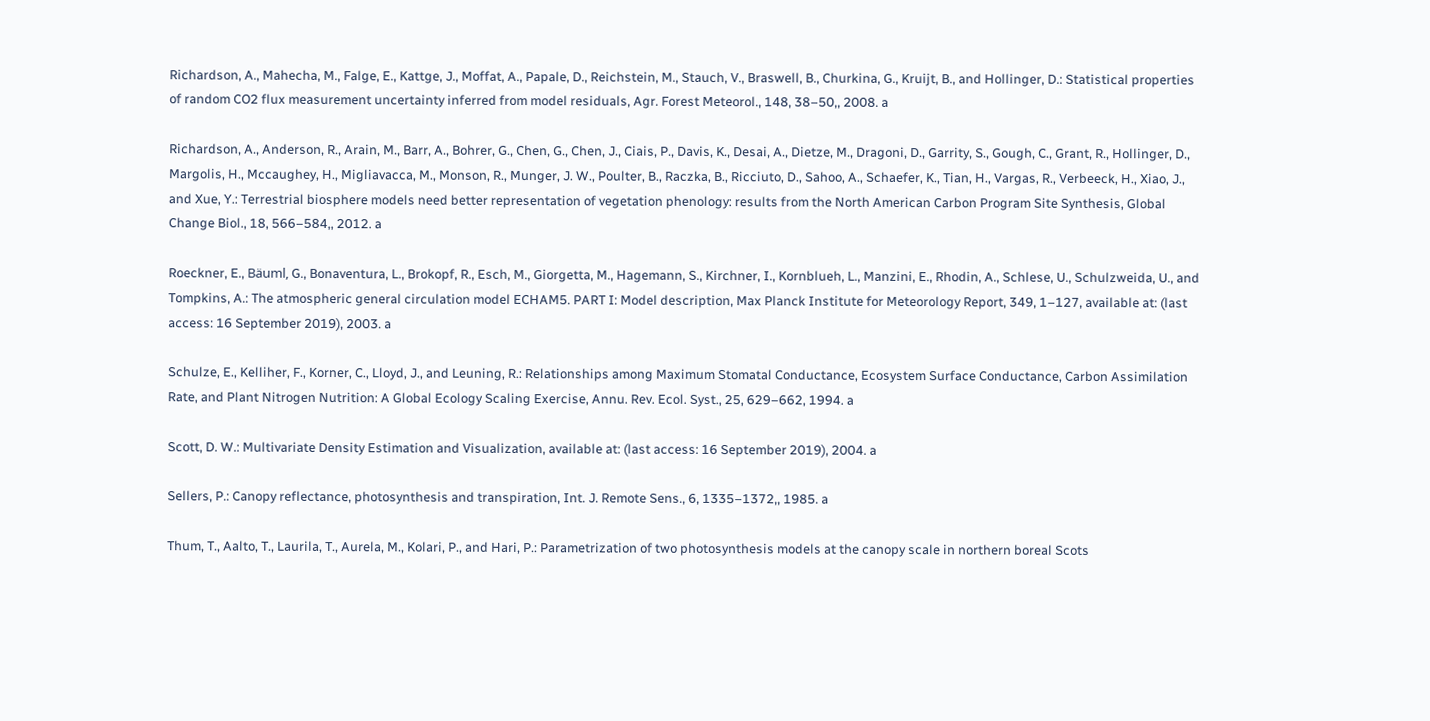Richardson, A., Mahecha, M., Falge, E., Kattge, J., Moffat, A., Papale, D., Reichstein, M., Stauch, V., Braswell, B., Churkina, G., Kruijt, B., and Hollinger, D.: Statistical properties of random CO2 flux measurement uncertainty inferred from model residuals, Agr. Forest Meteorol., 148, 38–50,, 2008. a

Richardson, A., Anderson, R., Arain, M., Barr, A., Bohrer, G., Chen, G., Chen, J., Ciais, P., Davis, K., Desai, A., Dietze, M., Dragoni, D., Garrity, S., Gough, C., Grant, R., Hollinger, D., Margolis, H., Mccaughey, H., Migliavacca, M., Monson, R., Munger, J. W., Poulter, B., Raczka, B., Ricciuto, D., Sahoo, A., Schaefer, K., Tian, H., Vargas, R., Verbeeck, H., Xiao, J., and Xue, Y.: Terrestrial biosphere models need better representation of vegetation phenology: results from the North American Carbon Program Site Synthesis, Global Change Biol., 18, 566–584,, 2012. a

Roeckner, E., Bäuml, G., Bonaventura, L., Brokopf, R., Esch, M., Giorgetta, M., Hagemann, S., Kirchner, I., Kornblueh, L., Manzini, E., Rhodin, A., Schlese, U., Schulzweida, U., and Tompkins, A.: The atmospheric general circulation model ECHAM5. PART I: Model description, Max Planck Institute for Meteorology Report, 349, 1–127, available at: (last access: 16 September 2019), 2003. a

Schulze, E., Kelliher, F., Korner, C., Lloyd, J., and Leuning, R.: Relationships among Maximum Stomatal Conductance, Ecosystem Surface Conductance, Carbon Assimilation Rate, and Plant Nitrogen Nutrition: A Global Ecology Scaling Exercise, Annu. Rev. Ecol. Syst., 25, 629–662, 1994. a

Scott, D. W.: Multivariate Density Estimation and Visualization, available at: (last access: 16 September 2019), 2004. a

Sellers, P.: Canopy reflectance, photosynthesis and transpiration, Int. J. Remote Sens., 6, 1335–1372,, 1985. a

Thum, T., Aalto, T., Laurila, T., Aurela, M., Kolari, P., and Hari, P.: Parametrization of two photosynthesis models at the canopy scale in northern boreal Scots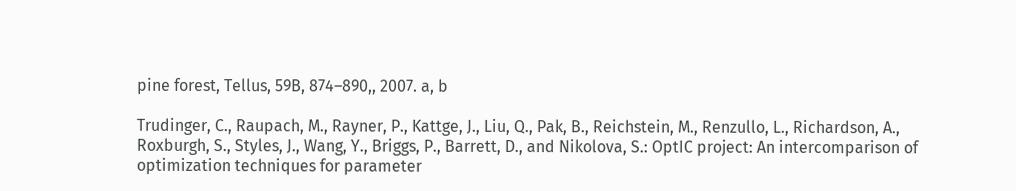pine forest, Tellus, 59B, 874–890,, 2007. a, b

Trudinger, C., Raupach, M., Rayner, P., Kattge, J., Liu, Q., Pak, B., Reichstein, M., Renzullo, L., Richardson, A., Roxburgh, S., Styles, J., Wang, Y., Briggs, P., Barrett, D., and Nikolova, S.: OptIC project: An intercomparison of optimization techniques for parameter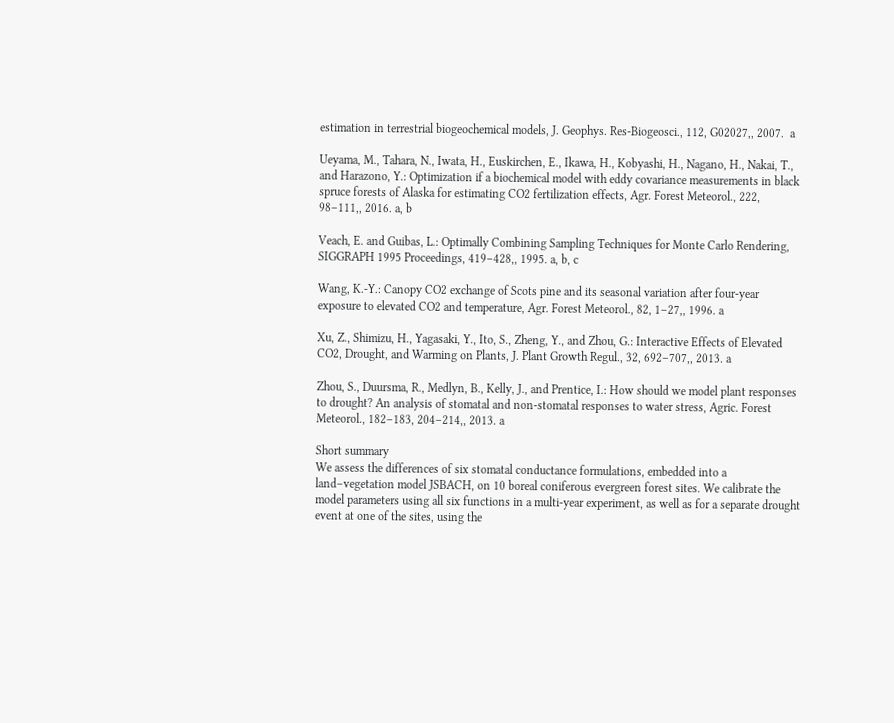estimation in terrestrial biogeochemical models, J. Geophys. Res-Biogeosci., 112, G02027,, 2007.  a

Ueyama, M., Tahara, N., Iwata, H., Euskirchen, E., Ikawa, H., Kobyashi, H., Nagano, H., Nakai, T., and Harazono, Y.: Optimization if a biochemical model with eddy covariance measurements in black spruce forests of Alaska for estimating CO2 fertilization effects, Agr. Forest Meteorol., 222, 98–111,, 2016. a, b

Veach, E. and Guibas, L.: Optimally Combining Sampling Techniques for Monte Carlo Rendering, SIGGRAPH 1995 Proceedings, 419–428,, 1995. a, b, c

Wang, K.-Y.: Canopy CO2 exchange of Scots pine and its seasonal variation after four-year exposure to elevated CO2 and temperature, Agr. Forest Meteorol., 82, 1–27,, 1996. a

Xu, Z., Shimizu, H., Yagasaki, Y., Ito, S., Zheng, Y., and Zhou, G.: Interactive Effects of Elevated CO2, Drought, and Warming on Plants, J. Plant Growth Regul., 32, 692–707,, 2013. a

Zhou, S., Duursma, R., Medlyn, B., Kelly, J., and Prentice, I.: How should we model plant responses to drought? An analysis of stomatal and non-stomatal responses to water stress, Agric. Forest Meteorol., 182–183, 204–214,, 2013. a

Short summary
We assess the differences of six stomatal conductance formulations, embedded into a land–vegetation model JSBACH, on 10 boreal coniferous evergreen forest sites. We calibrate the model parameters using all six functions in a multi-year experiment, as well as for a separate drought event at one of the sites, using the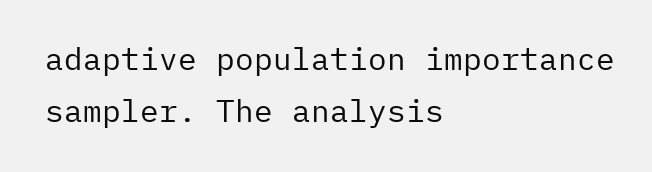adaptive population importance sampler. The analysis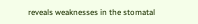reveals weaknesses in the stomatal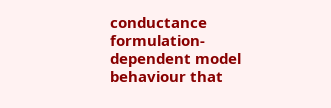conductance formulation-dependent model behaviour that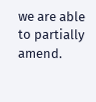we are able to partially amend.